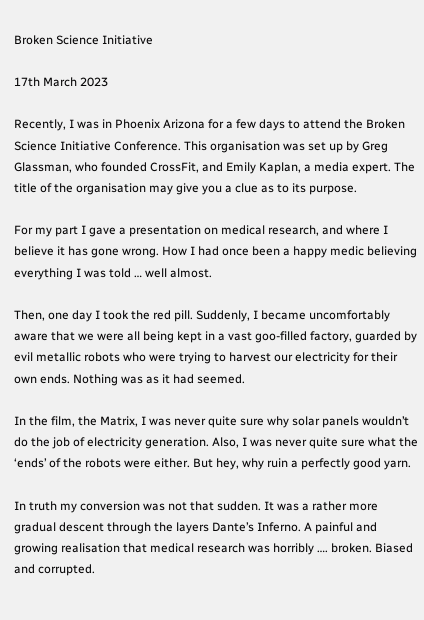Broken Science Initiative

17th March 2023

Recently, I was in Phoenix Arizona for a few days to attend the Broken Science Initiative Conference. This organisation was set up by Greg Glassman, who founded CrossFit, and Emily Kaplan, a media expert. The title of the organisation may give you a clue as to its purpose.

For my part I gave a presentation on medical research, and where I believe it has gone wrong. How I had once been a happy medic believing everything I was told … well almost.

Then, one day I took the red pill. Suddenly, I became uncomfortably aware that we were all being kept in a vast goo-filled factory, guarded by evil metallic robots who were trying to harvest our electricity for their own ends. Nothing was as it had seemed.

In the film, the Matrix, I was never quite sure why solar panels wouldn’t do the job of electricity generation. Also, I was never quite sure what the ‘ends’ of the robots were either. But hey, why ruin a perfectly good yarn.

In truth my conversion was not that sudden. It was a rather more gradual descent through the layers Dante’s Inferno. A painful and growing realisation that medical research was horribly …. broken. Biased and corrupted.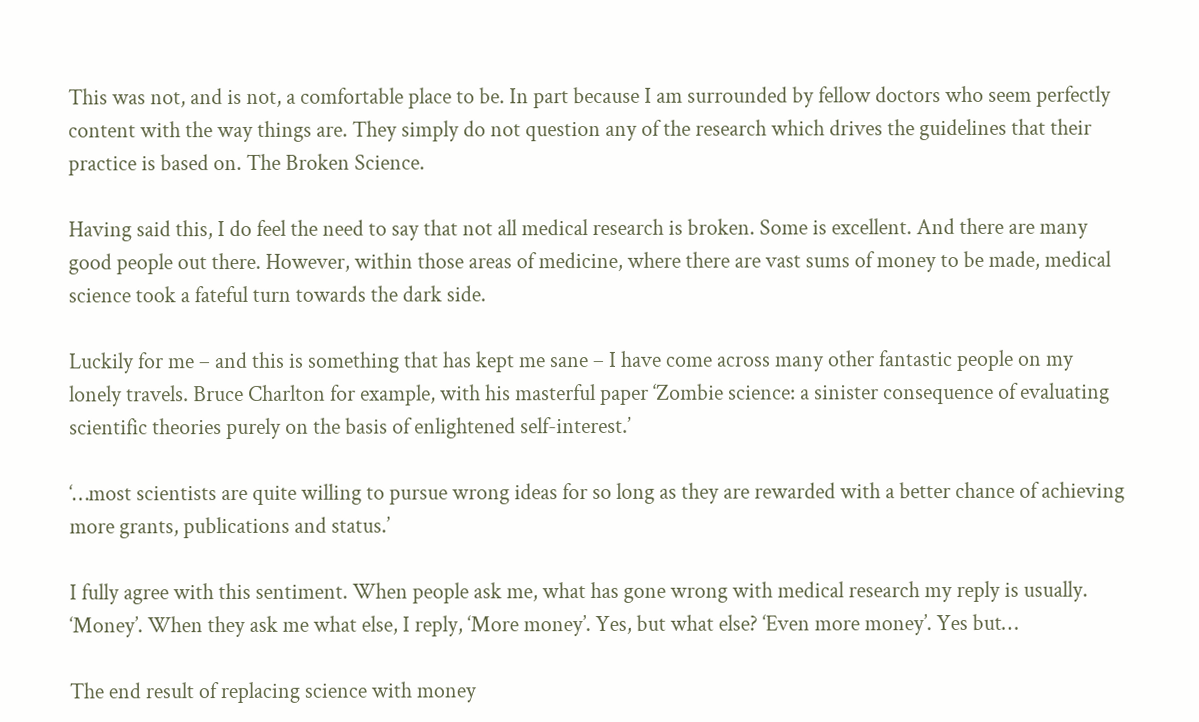This was not, and is not, a comfortable place to be. In part because I am surrounded by fellow doctors who seem perfectly content with the way things are. They simply do not question any of the research which drives the guidelines that their practice is based on. The Broken Science.

Having said this, I do feel the need to say that not all medical research is broken. Some is excellent. And there are many good people out there. However, within those areas of medicine, where there are vast sums of money to be made, medical science took a fateful turn towards the dark side.

Luckily for me – and this is something that has kept me sane – I have come across many other fantastic people on my lonely travels. Bruce Charlton for example, with his masterful paper ‘Zombie science: a sinister consequence of evaluating scientific theories purely on the basis of enlightened self-interest.’

‘…most scientists are quite willing to pursue wrong ideas for so long as they are rewarded with a better chance of achieving more grants, publications and status.’

I fully agree with this sentiment. When people ask me, what has gone wrong with medical research my reply is usually. ‘Money’. When they ask me what else, I reply, ‘More money’. Yes, but what else? ‘Even more money’. Yes but…

The end result of replacing science with money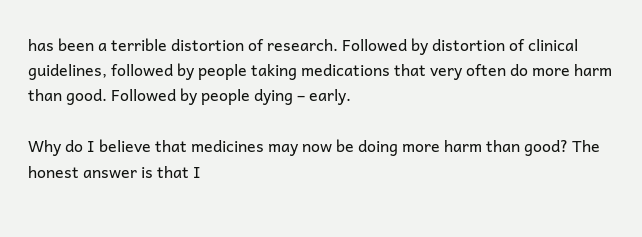has been a terrible distortion of research. Followed by distortion of clinical guidelines, followed by people taking medications that very often do more harm than good. Followed by people dying – early.

Why do I believe that medicines may now be doing more harm than good? The honest answer is that I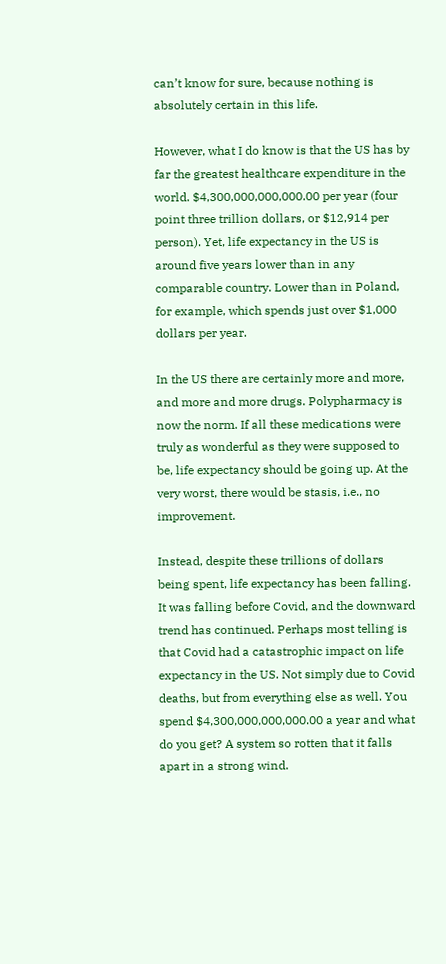can’t know for sure, because nothing is absolutely certain in this life.

However, what I do know is that the US has by far the greatest healthcare expenditure in the world. $4,300,000,000,000.00 per year (four point three trillion dollars, or $12,914 per person). Yet, life expectancy in the US is around five years lower than in any comparable country. Lower than in Poland, for example, which spends just over $1,000 dollars per year.

In the US there are certainly more and more, and more and more drugs. Polypharmacy is now the norm. If all these medications were truly as wonderful as they were supposed to be, life expectancy should be going up. At the very worst, there would be stasis, i.e., no improvement.

Instead, despite these trillions of dollars being spent, life expectancy has been falling. It was falling before Covid, and the downward trend has continued. Perhaps most telling is that Covid had a catastrophic impact on life expectancy in the US. Not simply due to Covid deaths, but from everything else as well. You spend $4,300,000,000,000.00 a year and what do you get? A system so rotten that it falls apart in a strong wind.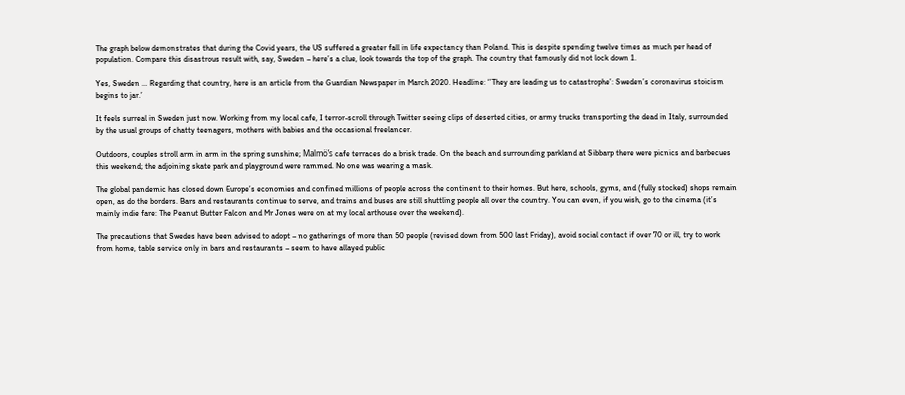The graph below demonstrates that during the Covid years, the US suffered a greater fall in life expectancy than Poland. This is despite spending twelve times as much per head of population. Compare this disastrous result with, say, Sweden – here’s a clue, look towards the top of the graph. The country that famously did not lock down 1.

Yes, Sweden … Regarding that country, here is an article from the Guardian Newspaper in March 2020. Headline: ‘’They are leading us to catastrophe’: Sweden’s coronavirus stoicism begins to jar.’

It feels surreal in Sweden just now. Working from my local cafe, I terror-scroll through Twitter seeing clips of deserted cities, or army trucks transporting the dead in Italy, surrounded by the usual groups of chatty teenagers, mothers with babies and the occasional freelancer.

Outdoors, couples stroll arm in arm in the spring sunshine; Malmö’s cafe terraces do a brisk trade. On the beach and surrounding parkland at Sibbarp there were picnics and barbecues this weekend; the adjoining skate park and playground were rammed. No one was wearing a mask.

The global pandemic has closed down Europe’s economies and confined millions of people across the continent to their homes. But here, schools, gyms, and (fully stocked) shops remain open, as do the borders. Bars and restaurants continue to serve, and trains and buses are still shuttling people all over the country. You can even, if you wish, go to the cinema (it’s mainly indie fare: The Peanut Butter Falcon and Mr Jones were on at my local arthouse over the weekend).

The precautions that Swedes have been advised to adopt – no gatherings of more than 50 people (revised down from 500 last Friday), avoid social contact if over 70 or ill, try to work from home, table service only in bars and restaurants – seem to have allayed public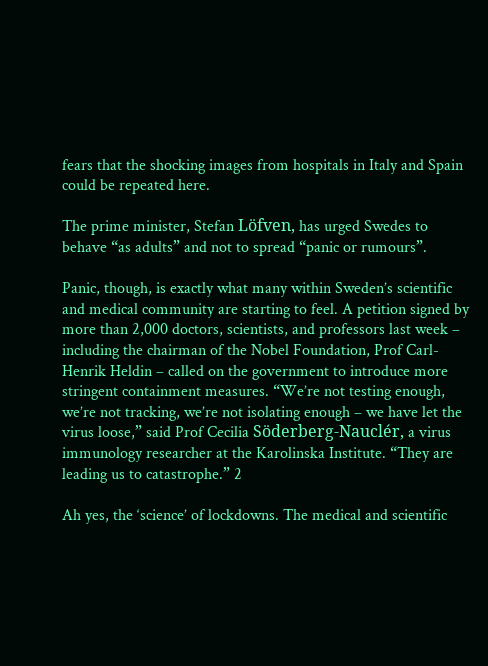fears that the shocking images from hospitals in Italy and Spain could be repeated here.

The prime minister, Stefan Löfven, has urged Swedes to behave “as adults” and not to spread “panic or rumours”.

Panic, though, is exactly what many within Sweden’s scientific and medical community are starting to feel. A petition signed by more than 2,000 doctors, scientists, and professors last week – including the chairman of the Nobel Foundation, Prof Carl-Henrik Heldin – called on the government to introduce more stringent containment measures. “We’re not testing enough, we’re not tracking, we’re not isolating enough – we have let the virus loose,” said Prof Cecilia Söderberg-Nauclér, a virus immunology researcher at the Karolinska Institute. “They are leading us to catastrophe.” 2

Ah yes, the ‘science’ of lockdowns. The medical and scientific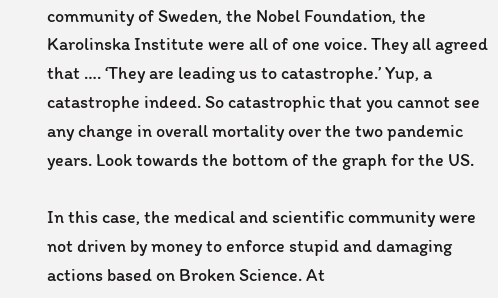community of Sweden, the Nobel Foundation, the Karolinska Institute were all of one voice. They all agreed that …. ‘They are leading us to catastrophe.’ Yup, a catastrophe indeed. So catastrophic that you cannot see any change in overall mortality over the two pandemic years. Look towards the bottom of the graph for the US.

In this case, the medical and scientific community were not driven by money to enforce stupid and damaging actions based on Broken Science. At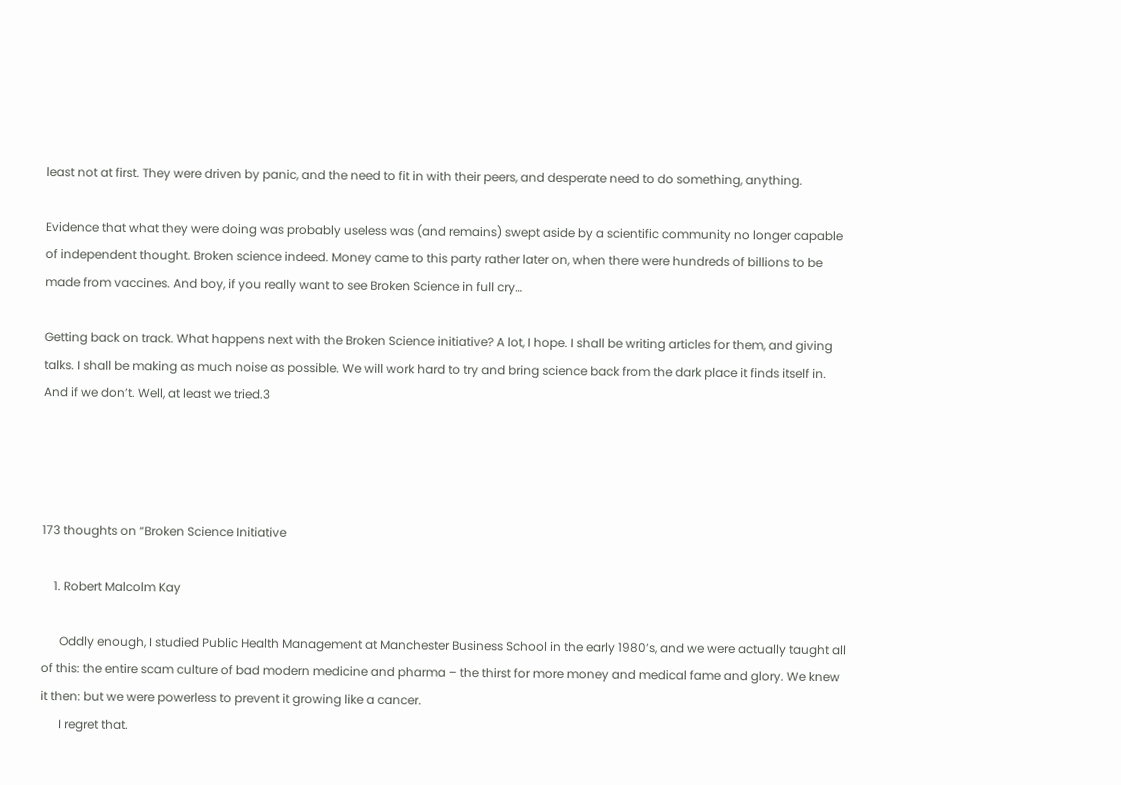least not at first. They were driven by panic, and the need to fit in with their peers, and desperate need to do something, anything.

Evidence that what they were doing was probably useless was (and remains) swept aside by a scientific community no longer capable of independent thought. Broken science indeed. Money came to this party rather later on, when there were hundreds of billions to be made from vaccines. And boy, if you really want to see Broken Science in full cry…

Getting back on track. What happens next with the Broken Science initiative? A lot, I hope. I shall be writing articles for them, and giving talks. I shall be making as much noise as possible. We will work hard to try and bring science back from the dark place it finds itself in. And if we don’t. Well, at least we tried.3




173 thoughts on “Broken Science Initiative

    1. Robert Malcolm Kay

      Oddly enough, I studied Public Health Management at Manchester Business School in the early 1980’s, and we were actually taught all of this: the entire scam culture of bad modern medicine and pharma – the thirst for more money and medical fame and glory. We knew it then: but we were powerless to prevent it growing like a cancer.
      I regret that.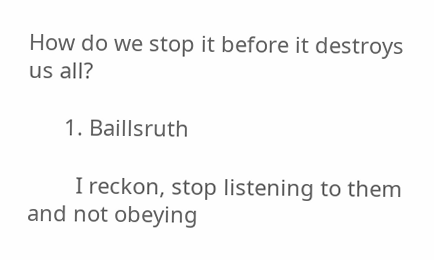How do we stop it before it destroys us all?

      1. Baillsruth

        I reckon, stop listening to them and not obeying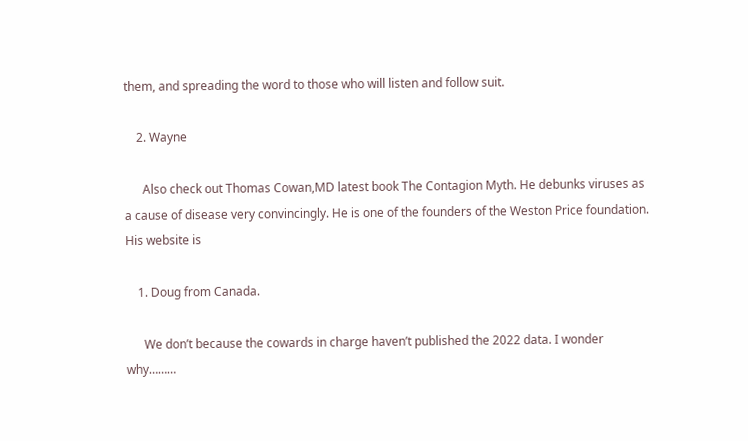them, and spreading the word to those who will listen and follow suit.

    2. Wayne

      Also check out Thomas Cowan,MD latest book The Contagion Myth. He debunks viruses as a cause of disease very convincingly. He is one of the founders of the Weston Price foundation. His website is

    1. Doug from Canada.

      We don’t because the cowards in charge haven’t published the 2022 data. I wonder why………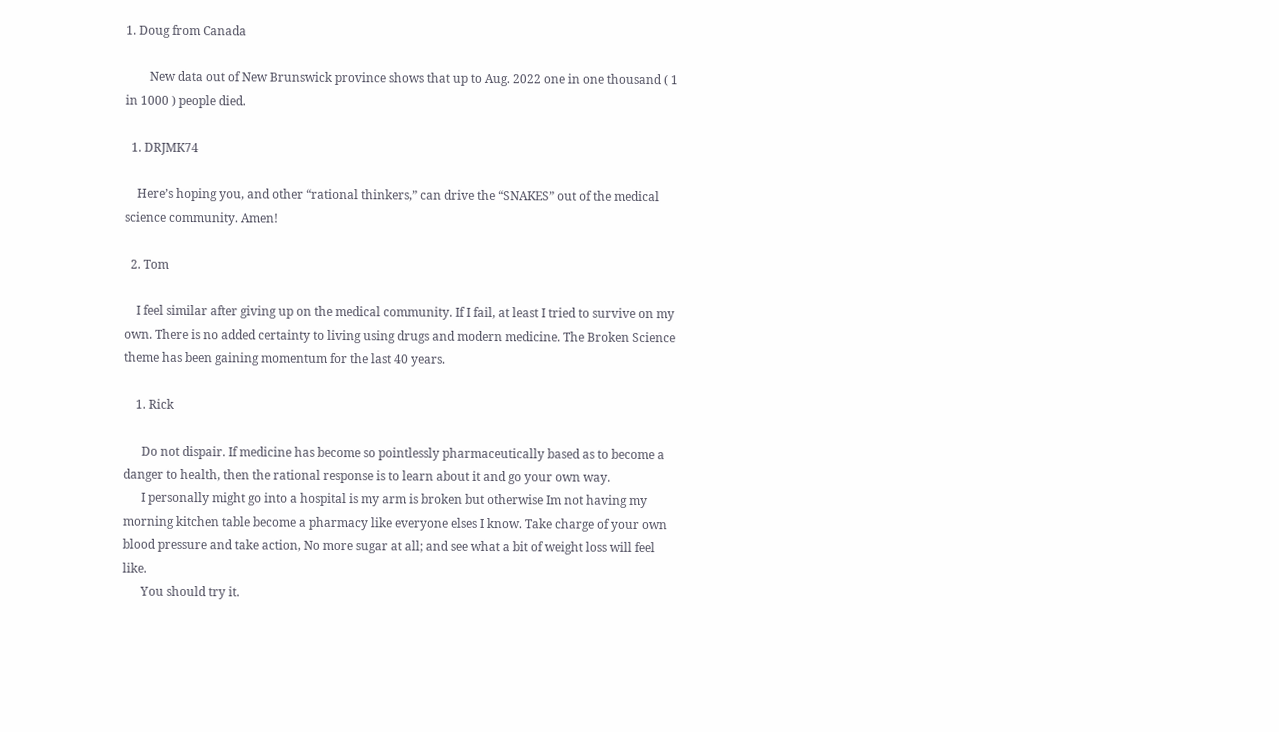1. Doug from Canada

        New data out of New Brunswick province shows that up to Aug. 2022 one in one thousand ( 1 in 1000 ) people died.

  1. DRJMK74

    Here’s hoping you, and other “rational thinkers,” can drive the “SNAKES” out of the medical science community. Amen!

  2. Tom

    I feel similar after giving up on the medical community. If I fail, at least I tried to survive on my own. There is no added certainty to living using drugs and modern medicine. The Broken Science theme has been gaining momentum for the last 40 years.

    1. Rick

      Do not dispair. If medicine has become so pointlessly pharmaceutically based as to become a danger to health, then the rational response is to learn about it and go your own way.
      I personally might go into a hospital is my arm is broken but otherwise Im not having my morning kitchen table become a pharmacy like everyone elses I know. Take charge of your own blood pressure and take action, No more sugar at all; and see what a bit of weight loss will feel like.
      You should try it.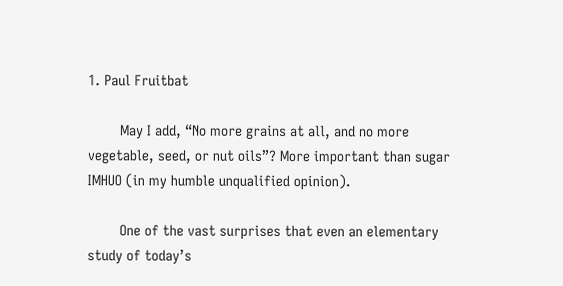1. Paul Fruitbat

        May I add, “No more grains at all, and no more vegetable, seed, or nut oils”? More important than sugar IMHUO (in my humble unqualified opinion).

        One of the vast surprises that even an elementary study of today’s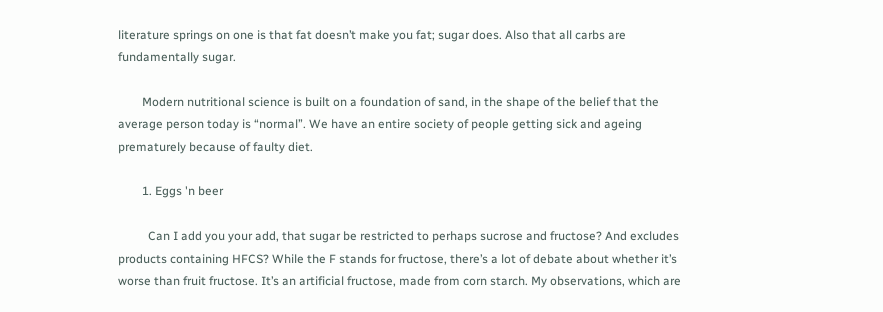literature springs on one is that fat doesn’t make you fat; sugar does. Also that all carbs are fundamentally sugar.

        Modern nutritional science is built on a foundation of sand, in the shape of the belief that the average person today is “normal”. We have an entire society of people getting sick and ageing prematurely because of faulty diet.

        1. Eggs 'n beer

          Can I add you your add, that sugar be restricted to perhaps sucrose and fructose? And excludes products containing HFCS? While the F stands for fructose, there’s a lot of debate about whether it’s worse than fruit fructose. It’s an artificial fructose, made from corn starch. My observations, which are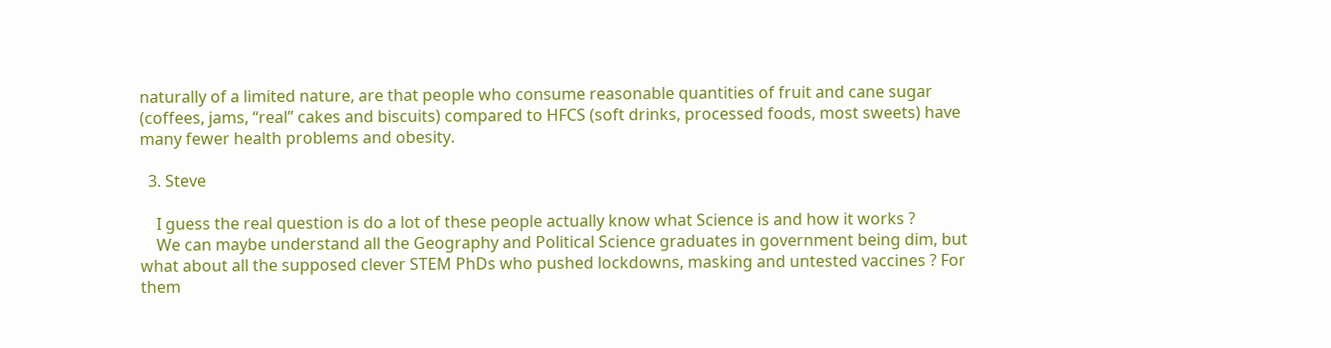naturally of a limited nature, are that people who consume reasonable quantities of fruit and cane sugar (coffees, jams, “real” cakes and biscuits) compared to HFCS (soft drinks, processed foods, most sweets) have many fewer health problems and obesity.

  3. Steve

    I guess the real question is do a lot of these people actually know what Science is and how it works ?
    We can maybe understand all the Geography and Political Science graduates in government being dim, but what about all the supposed clever STEM PhDs who pushed lockdowns, masking and untested vaccines ? For them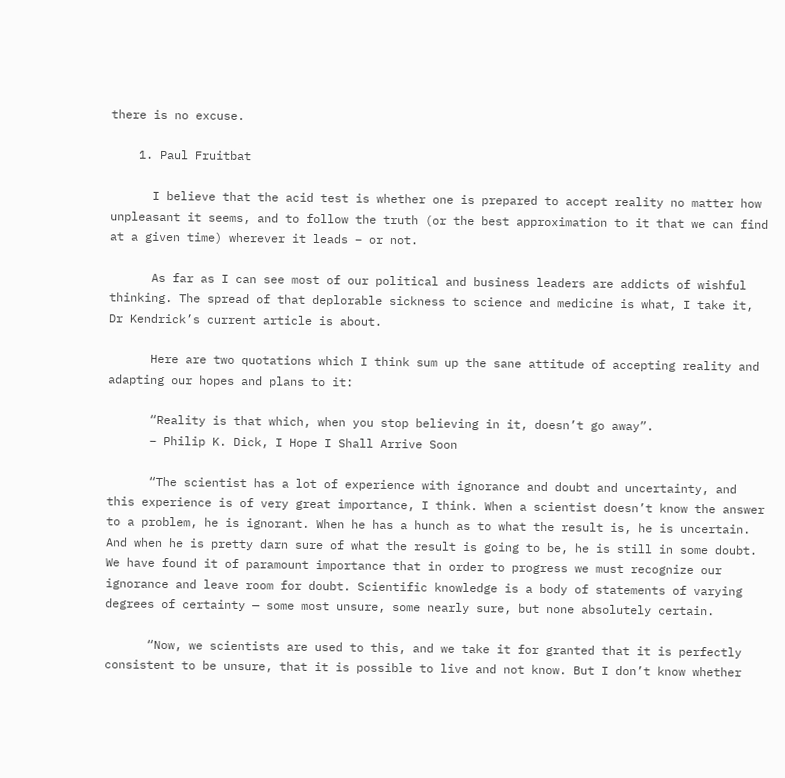there is no excuse.

    1. Paul Fruitbat

      I believe that the acid test is whether one is prepared to accept reality no matter how unpleasant it seems, and to follow the truth (or the best approximation to it that we can find at a given time) wherever it leads – or not.

      As far as I can see most of our political and business leaders are addicts of wishful thinking. The spread of that deplorable sickness to science and medicine is what, I take it, Dr Kendrick’s current article is about.

      Here are two quotations which I think sum up the sane attitude of accepting reality and adapting our hopes and plans to it:

      “Reality is that which, when you stop believing in it, doesn’t go away”.
      – Philip K. Dick, I Hope I Shall Arrive Soon

      “The scientist has a lot of experience with ignorance and doubt and uncertainty, and this experience is of very great importance, I think. When a scientist doesn’t know the answer to a problem, he is ignorant. When he has a hunch as to what the result is, he is uncertain. And when he is pretty darn sure of what the result is going to be, he is still in some doubt. We have found it of paramount importance that in order to progress we must recognize our ignorance and leave room for doubt. Scientific knowledge is a body of statements of varying degrees of certainty — some most unsure, some nearly sure, but none absolutely certain.

      “Now, we scientists are used to this, and we take it for granted that it is perfectly consistent to be unsure, that it is possible to live and not know. But I don’t know whether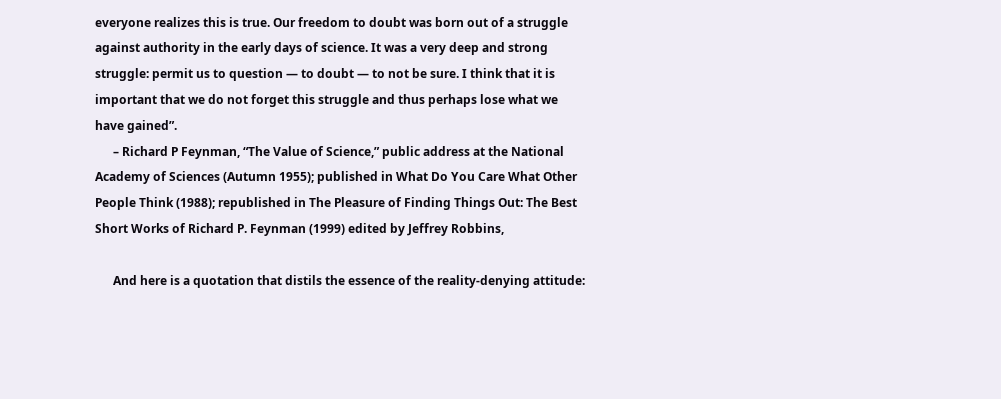everyone realizes this is true. Our freedom to doubt was born out of a struggle against authority in the early days of science. It was a very deep and strong struggle: permit us to question — to doubt — to not be sure. I think that it is important that we do not forget this struggle and thus perhaps lose what we have gained”.
      – Richard P Feynman, “The Value of Science,” public address at the National Academy of Sciences (Autumn 1955); published in What Do You Care What Other People Think (1988); republished in The Pleasure of Finding Things Out: The Best Short Works of Richard P. Feynman (1999) edited by Jeffrey Robbins,

      And here is a quotation that distils the essence of the reality-denying attitude: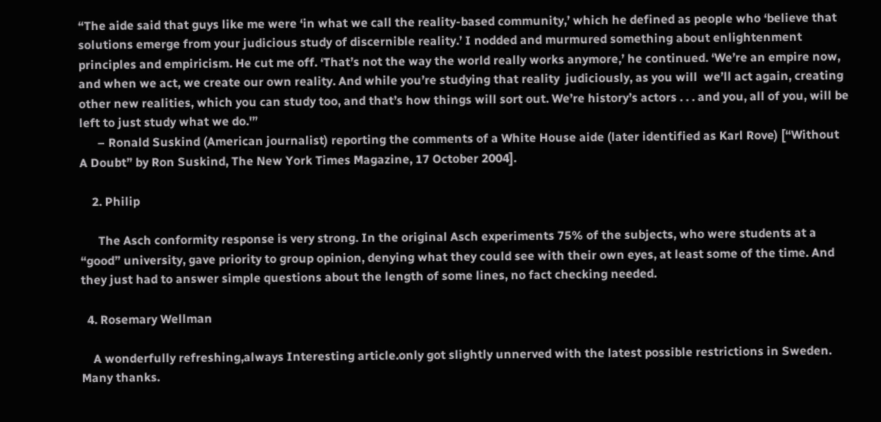“The aide said that guys like me were ‘in what we call the reality-based community,’ which he defined as people who ‘believe that solutions emerge from your judicious study of discernible reality.’ I nodded and murmured something about enlightenment principles and empiricism. He cut me off. ‘That’s not the way the world really works anymore,’ he continued. ‘We’re an empire now, and when we act, we create our own reality. And while you’re studying that reality  judiciously, as you will  we’ll act again, creating other new realities, which you can study too, and that’s how things will sort out. We’re history’s actors . . . and you, all of you, will be left to just study what we do.'”
      – Ronald Suskind (American journalist) reporting the comments of a White House aide (later identified as Karl Rove) [“Without A Doubt” by Ron Suskind, The New York Times Magazine, 17 October 2004].

    2. Philip

      The Asch conformity response is very strong. In the original Asch experiments 75% of the subjects, who were students at a “good” university, gave priority to group opinion, denying what they could see with their own eyes, at least some of the time. And they just had to answer simple questions about the length of some lines, no fact checking needed.

  4. Rosemary Wellman

    A wonderfully refreshing,always Interesting article.only got slightly unnerved with the latest possible restrictions in Sweden. Many thanks.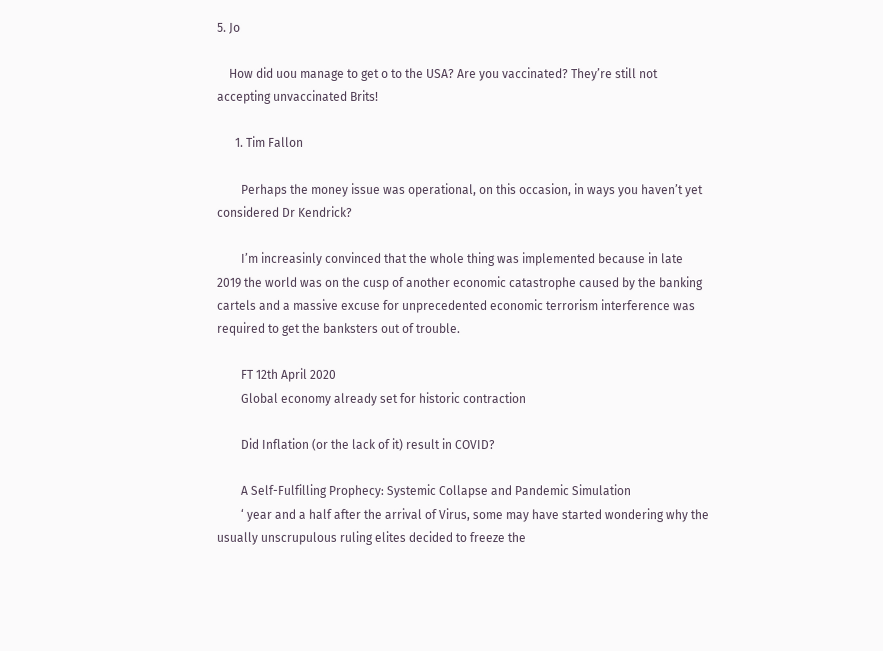5. Jo

    How did uou manage to get o to the USA? Are you vaccinated? They’re still not accepting unvaccinated Brits!

      1. Tim Fallon

        Perhaps the money issue was operational, on this occasion, in ways you haven’t yet considered Dr Kendrick?

        I’m increasinly convinced that the whole thing was implemented because in late 2019 the world was on the cusp of another economic catastrophe caused by the banking cartels and a massive excuse for unprecedented economic terrorism interference was required to get the banksters out of trouble.

        FT 12th April 2020
        Global economy already set for historic contraction

        Did Inflation (or the lack of it) result in COVID?

        A Self-Fulfilling Prophecy: Systemic Collapse and Pandemic Simulation
        ‘ year and a half after the arrival of Virus, some may have started wondering why the usually unscrupulous ruling elites decided to freeze the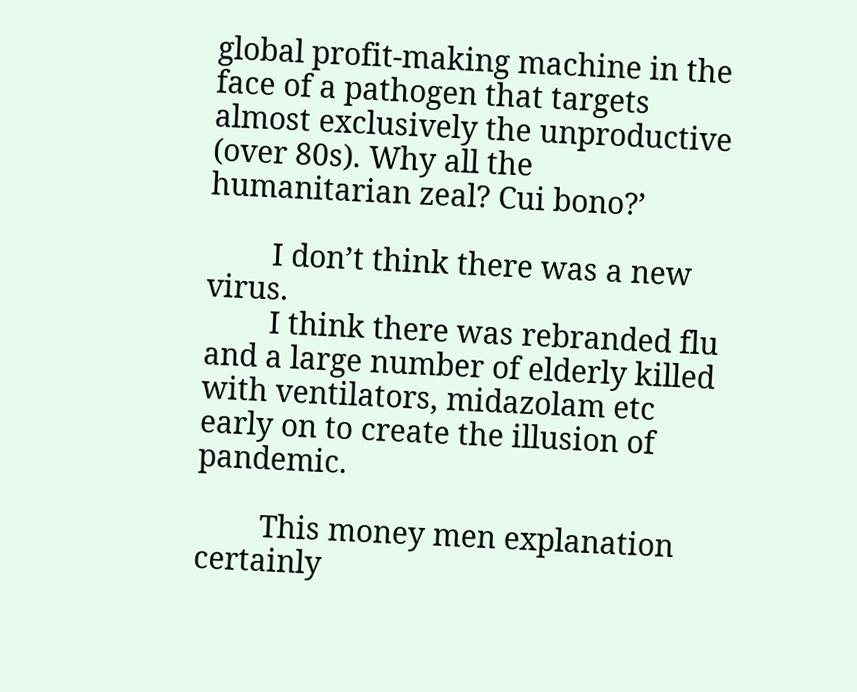global profit-making machine in the face of a pathogen that targets almost exclusively the unproductive (over 80s). Why all the humanitarian zeal? Cui bono?’

        I don’t think there was a new virus.
        I think there was rebranded flu and a large number of elderly killed with ventilators, midazolam etc early on to create the illusion of pandemic.

        This money men explanation certainly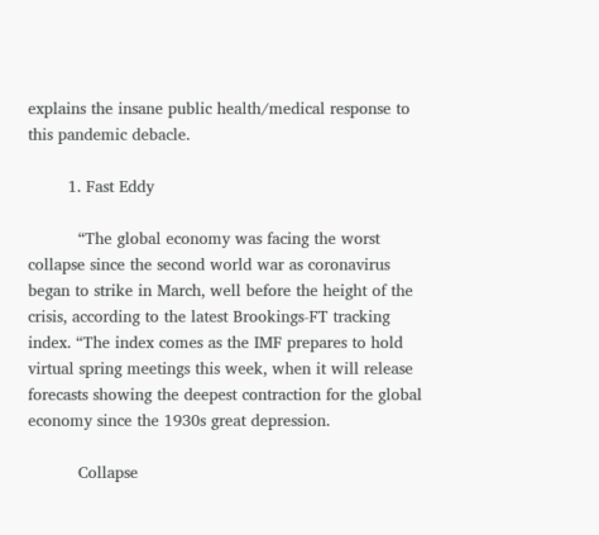explains the insane public health/medical response to this pandemic debacle.

        1. Fast Eddy

          “The global economy was facing the worst collapse since the second world war as coronavirus began to strike in March, well before the height of the crisis, according to the latest Brookings-FT tracking index. “The index comes as the IMF prepares to hold virtual spring meetings this week, when it will release forecasts showing the deepest contraction for the global economy since the 1930s great depression.

          Collapse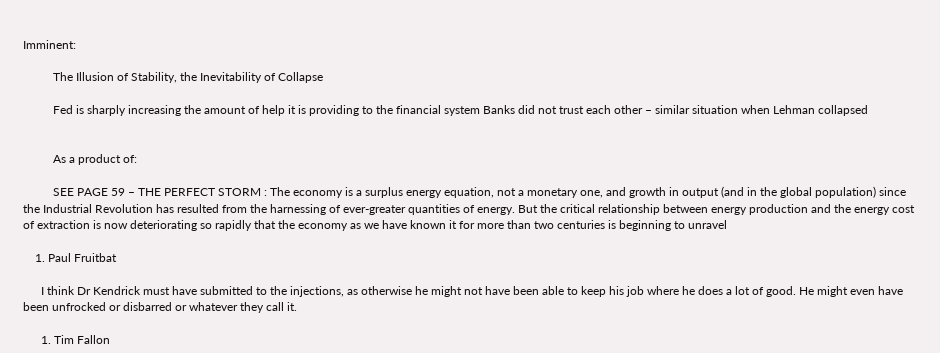Imminent:

          The Illusion of Stability, the Inevitability of Collapse

          Fed is sharply increasing the amount of help it is providing to the financial system Banks did not trust each other – similar situation when Lehman collapsed


          As a product of:

          SEE PAGE 59 – THE PERFECT STORM : The economy is a surplus energy equation, not a monetary one, and growth in output (and in the global population) since the Industrial Revolution has resulted from the harnessing of ever-greater quantities of energy. But the critical relationship between energy production and the energy cost of extraction is now deteriorating so rapidly that the economy as we have known it for more than two centuries is beginning to unravel

    1. Paul Fruitbat

      I think Dr Kendrick must have submitted to the injections, as otherwise he might not have been able to keep his job where he does a lot of good. He might even have been unfrocked or disbarred or whatever they call it.

      1. Tim Fallon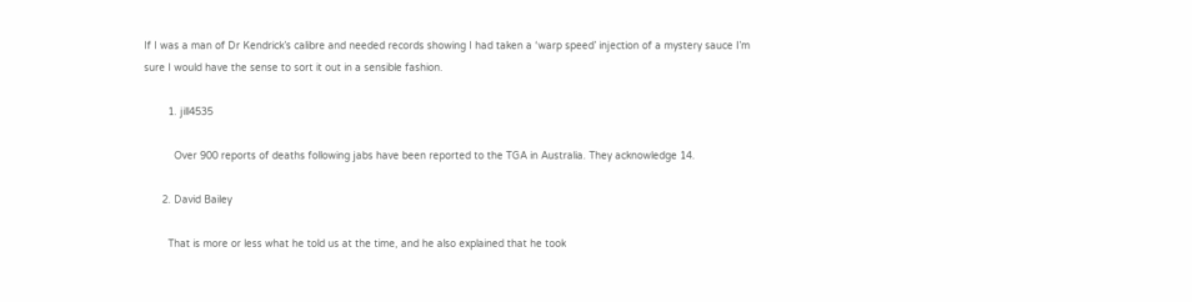If I was a man of Dr Kendrick’s calibre and needed records showing I had taken a ‘warp speed’ injection of a mystery sauce I’m sure I would have the sense to sort it out in a sensible fashion.

        1. jill4535

          Over 900 reports of deaths following jabs have been reported to the TGA in Australia. They acknowledge 14.

      2. David Bailey

        That is more or less what he told us at the time, and he also explained that he took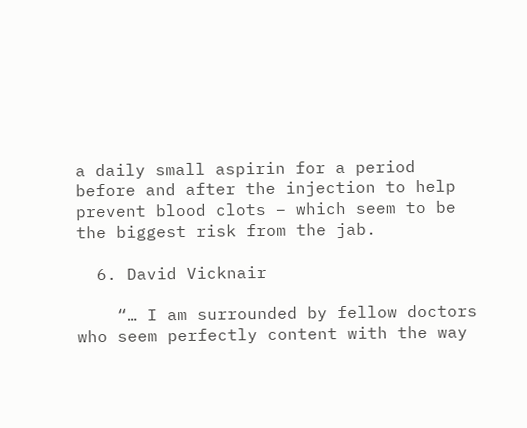a daily small aspirin for a period before and after the injection to help prevent blood clots – which seem to be the biggest risk from the jab.

  6. David Vicknair

    “… I am surrounded by fellow doctors who seem perfectly content with the way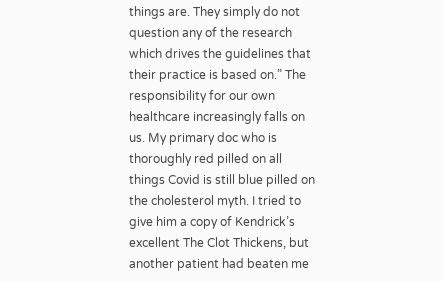things are. They simply do not question any of the research which drives the guidelines that their practice is based on.” The responsibility for our own healthcare increasingly falls on us. My primary doc who is thoroughly red pilled on all things Covid is still blue pilled on the cholesterol myth. I tried to give him a copy of Kendrick’s excellent The Clot Thickens, but another patient had beaten me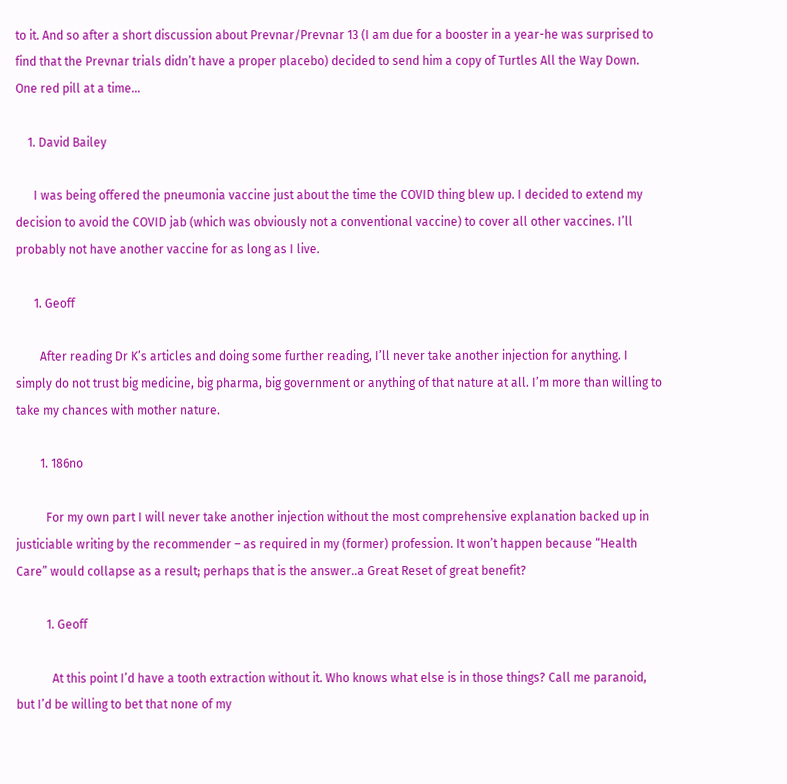to it. And so after a short discussion about Prevnar/Prevnar 13 (I am due for a booster in a year-he was surprised to find that the Prevnar trials didn’t have a proper placebo) decided to send him a copy of Turtles All the Way Down. One red pill at a time…

    1. David Bailey

      I was being offered the pneumonia vaccine just about the time the COVID thing blew up. I decided to extend my decision to avoid the COVID jab (which was obviously not a conventional vaccine) to cover all other vaccines. I’ll probably not have another vaccine for as long as I live.

      1. Geoff

        After reading Dr K’s articles and doing some further reading, I’ll never take another injection for anything. I simply do not trust big medicine, big pharma, big government or anything of that nature at all. I’m more than willing to take my chances with mother nature.

        1. 186no

          For my own part I will never take another injection without the most comprehensive explanation backed up in justiciable writing by the recommender – as required in my (former) profession. It won’t happen because “Health Care” would collapse as a result; perhaps that is the answer..a Great Reset of great benefit?

          1. Geoff

            At this point I’d have a tooth extraction without it. Who knows what else is in those things? Call me paranoid, but I’d be willing to bet that none of my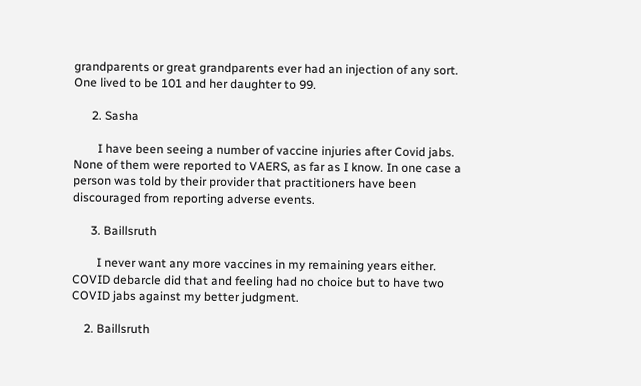grandparents or great grandparents ever had an injection of any sort. One lived to be 101 and her daughter to 99.

      2. Sasha

        I have been seeing a number of vaccine injuries after Covid jabs. None of them were reported to VAERS, as far as I know. In one case a person was told by their provider that practitioners have been discouraged from reporting adverse events.

      3. Baillsruth

        I never want any more vaccines in my remaining years either. COVID debarcle did that and feeling had no choice but to have two COVID jabs against my better judgment.

    2. Baillsruth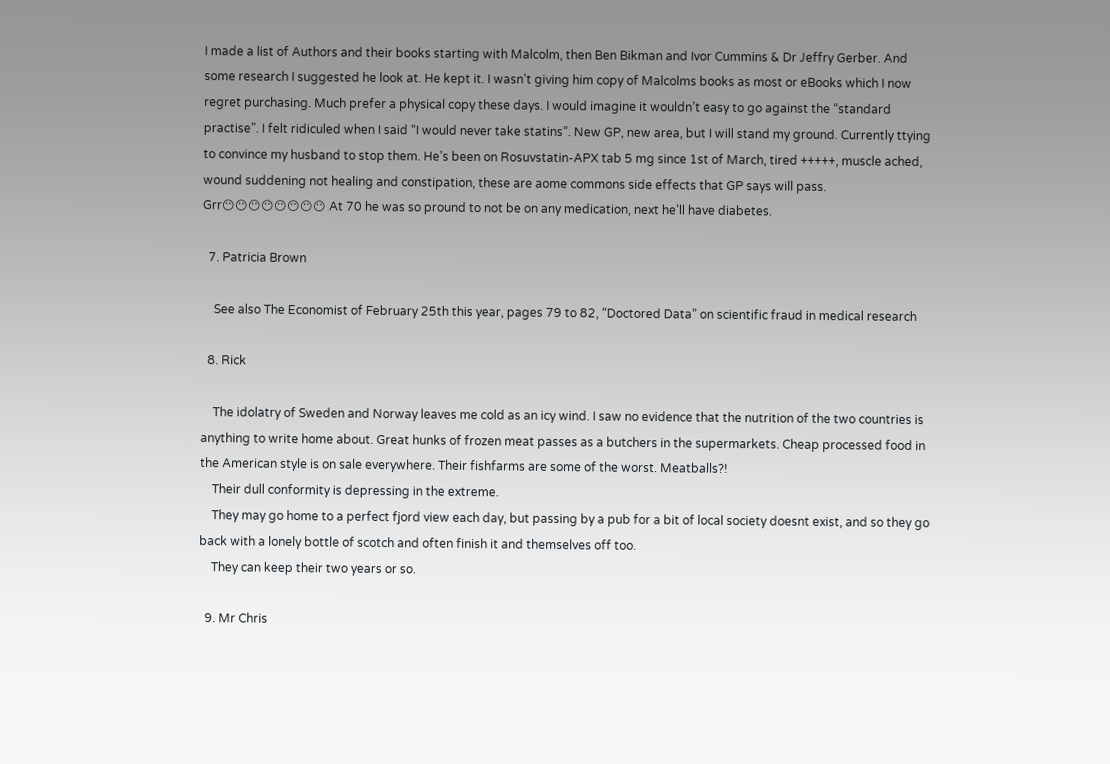I made a list of Authors and their books starting with Malcolm, then Ben Bikman and Ivor Cummins & Dr Jeffry Gerber. And some research I suggested he look at. He kept it. I wasn’t giving him copy of Malcolms books as most or eBooks which I now regret purchasing. Much prefer a physical copy these days. I would imagine it wouldn’t easy to go against the “standard practise”. I felt ridiculed when I said “I would never take statins”. New GP, new area, but I will stand my ground. Currently ttying to convince my husband to stop them. He’s been on Rosuvstatin-APX tab 5 mg since 1st of March, tired +++++, muscle ached, wound suddening not healing and constipation, these are aome commons side effects that GP says will pass. Grr😶😶😶😶😶😶😶😶 At 70 he was so pround to not be on any medication, next he’ll have diabetes.

  7. Patricia Brown

    See also The Economist of February 25th this year, pages 79 to 82, “Doctored Data” on scientific fraud in medical research

  8. Rick

    The idolatry of Sweden and Norway leaves me cold as an icy wind. I saw no evidence that the nutrition of the two countries is anything to write home about. Great hunks of frozen meat passes as a butchers in the supermarkets. Cheap processed food in the American style is on sale everywhere. Their fishfarms are some of the worst. Meatballs?!
    Their dull conformity is depressing in the extreme.
    They may go home to a perfect fjord view each day, but passing by a pub for a bit of local society doesnt exist, and so they go back with a lonely bottle of scotch and often finish it and themselves off too.
    They can keep their two years or so.

  9. Mr Chris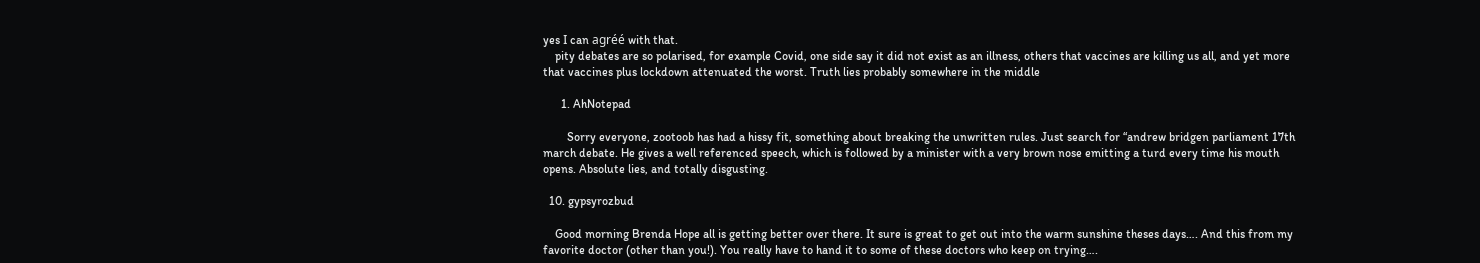yes I can agréé with that.
    pity debates are so polarised, for example Covid, one side say it did not exist as an illness, others that vaccines are killing us all, and yet more that vaccines plus lockdown attenuated the worst. Truth lies probably somewhere in the middle

      1. AhNotepad

        Sorry everyone, zootoob has had a hissy fit, something about breaking the unwritten rules. Just search for “andrew bridgen parliament 17th march debate. He gives a well referenced speech, which is followed by a minister with a very brown nose emitting a turd every time his mouth opens. Absolute lies, and totally disgusting.

  10. gypsyrozbud

    Good morning Brenda Hope all is getting better over there. It sure is great to get out into the warm sunshine theses days…. And this from my favorite doctor (other than you!). You really have to hand it to some of these doctors who keep on trying….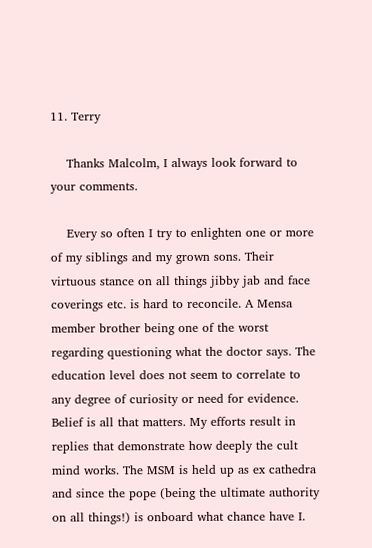11. Terry

    Thanks Malcolm, I always look forward to your comments.

    Every so often I try to enlighten one or more of my siblings and my grown sons. Their virtuous stance on all things jibby jab and face coverings etc. is hard to reconcile. A Mensa member brother being one of the worst regarding questioning what the doctor says. The education level does not seem to correlate to any degree of curiosity or need for evidence. Belief is all that matters. My efforts result in replies that demonstrate how deeply the cult mind works. The MSM is held up as ex cathedra and since the pope (being the ultimate authority on all things!) is onboard what chance have I.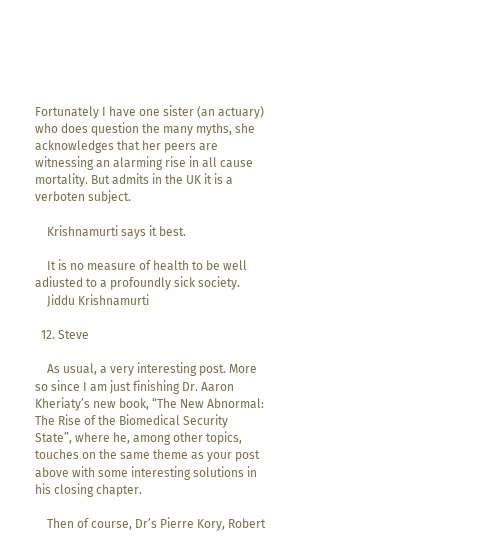Fortunately I have one sister (an actuary) who does question the many myths, she acknowledges that her peers are witnessing an alarming rise in all cause mortality. But admits in the UK it is a verboten subject.

    Krishnamurti says it best.

    It is no measure of health to be well adiusted to a profoundly sick society.
    Jiddu Krishnamurti

  12. Steve

    As usual, a very interesting post. More so since I am just finishing Dr. Aaron Kheriaty’s new book, “The New Abnormal: The Rise of the Biomedical Security State”, where he, among other topics, touches on the same theme as your post above with some interesting solutions in his closing chapter.

    Then of course, Dr’s Pierre Kory, Robert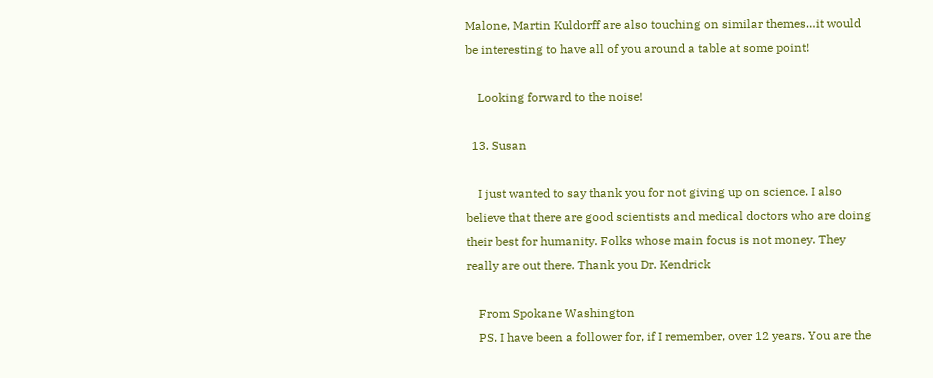Malone, Martin Kuldorff are also touching on similar themes…it would be interesting to have all of you around a table at some point!

    Looking forward to the noise!

  13. Susan

    I just wanted to say thank you for not giving up on science. I also believe that there are good scientists and medical doctors who are doing their best for humanity. Folks whose main focus is not money. They really are out there. Thank you Dr. Kendrick

    From Spokane Washington
    PS. I have been a follower for, if I remember, over 12 years. You are the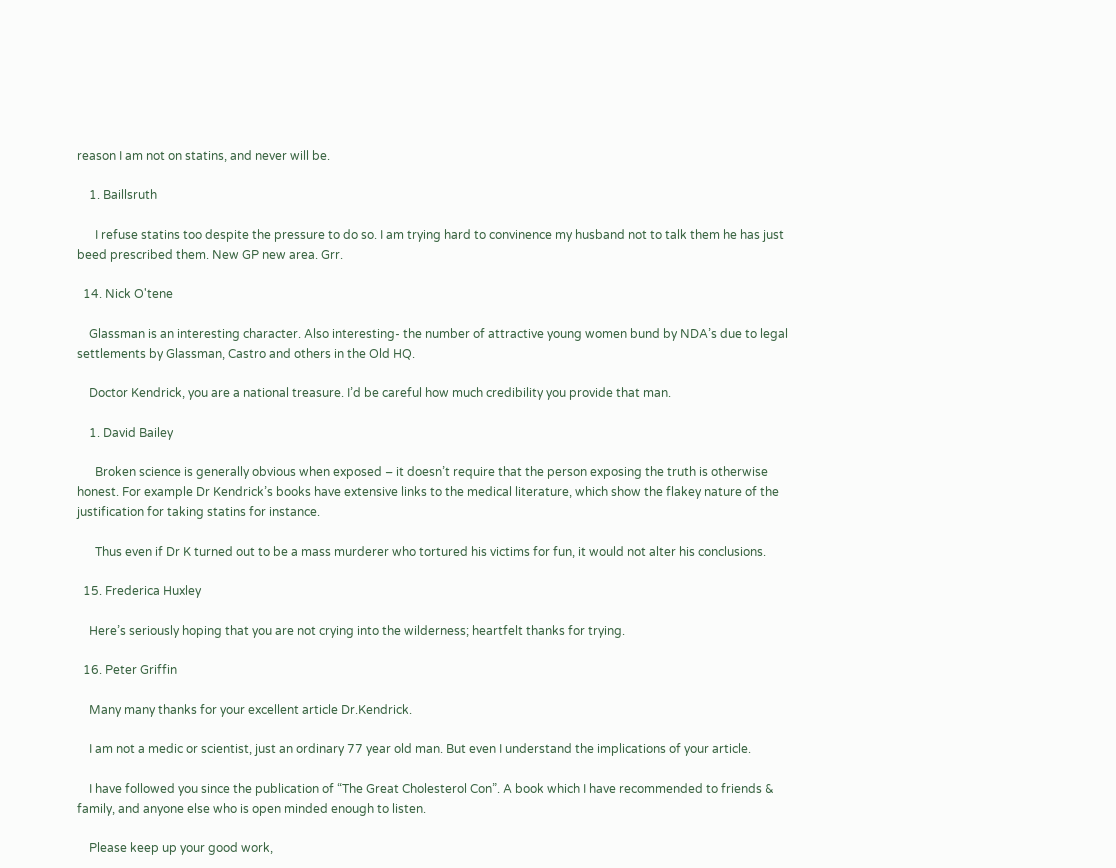reason I am not on statins, and never will be.

    1. Baillsruth

      I refuse statins too despite the pressure to do so. I am trying hard to convinence my husband not to talk them he has just beed prescribed them. New GP new area. Grr.

  14. Nick O'tene

    Glassman is an interesting character. Also interesting- the number of attractive young women bund by NDA’s due to legal settlements by Glassman, Castro and others in the Old HQ.

    Doctor Kendrick, you are a national treasure. I’d be careful how much credibility you provide that man.

    1. David Bailey

      Broken science is generally obvious when exposed – it doesn’t require that the person exposing the truth is otherwise honest. For example Dr Kendrick’s books have extensive links to the medical literature, which show the flakey nature of the justification for taking statins for instance.

      Thus even if Dr K turned out to be a mass murderer who tortured his victims for fun, it would not alter his conclusions.

  15. Frederica Huxley

    Here’s seriously hoping that you are not crying into the wilderness; heartfelt thanks for trying.

  16. Peter Griffin

    Many many thanks for your excellent article Dr.Kendrick.

    I am not a medic or scientist, just an ordinary 77 year old man. But even I understand the implications of your article.

    I have followed you since the publication of “The Great Cholesterol Con”. A book which I have recommended to friends & family, and anyone else who is open minded enough to listen.

    Please keep up your good work,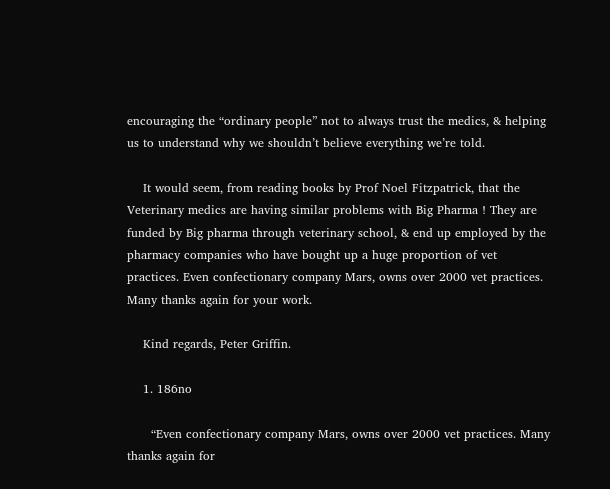encouraging the “ordinary people” not to always trust the medics, & helping us to understand why we shouldn’t believe everything we’re told.

    It would seem, from reading books by Prof Noel Fitzpatrick, that the Veterinary medics are having similar problems with Big Pharma ! They are funded by Big pharma through veterinary school, & end up employed by the pharmacy companies who have bought up a huge proportion of vet practices. Even confectionary company Mars, owns over 2000 vet practices. Many thanks again for your work.

    Kind regards, Peter Griffin.

    1. 186no

      “Even confectionary company Mars, owns over 2000 vet practices. Many thanks again for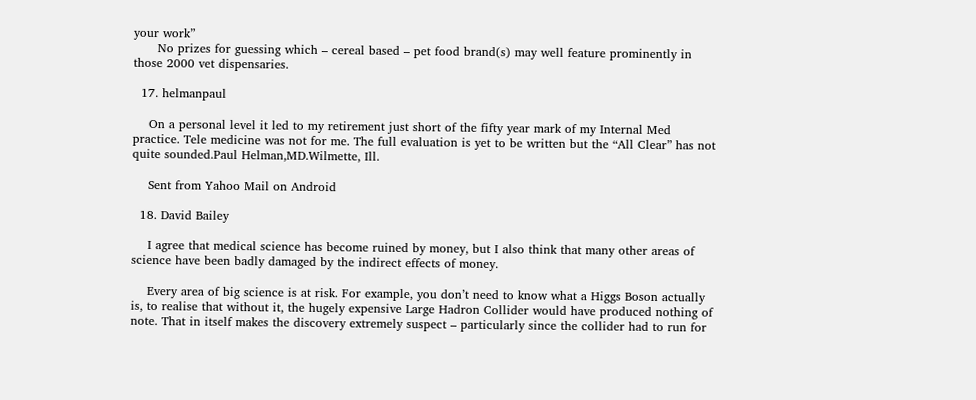your work”
      No prizes for guessing which – cereal based – pet food brand(s) may well feature prominently in those 2000 vet dispensaries.

  17. helmanpaul

    On a personal level it led to my retirement just short of the fifty year mark of my Internal Med practice. Tele medicine was not for me. The full evaluation is yet to be written but the “All Clear” has not quite sounded.Paul Helman,MD.Wilmette, Ill.

    Sent from Yahoo Mail on Android

  18. David Bailey

    I agree that medical science has become ruined by money, but I also think that many other areas of science have been badly damaged by the indirect effects of money.

    Every area of big science is at risk. For example, you don’t need to know what a Higgs Boson actually is, to realise that without it, the hugely expensive Large Hadron Collider would have produced nothing of note. That in itself makes the discovery extremely suspect – particularly since the collider had to run for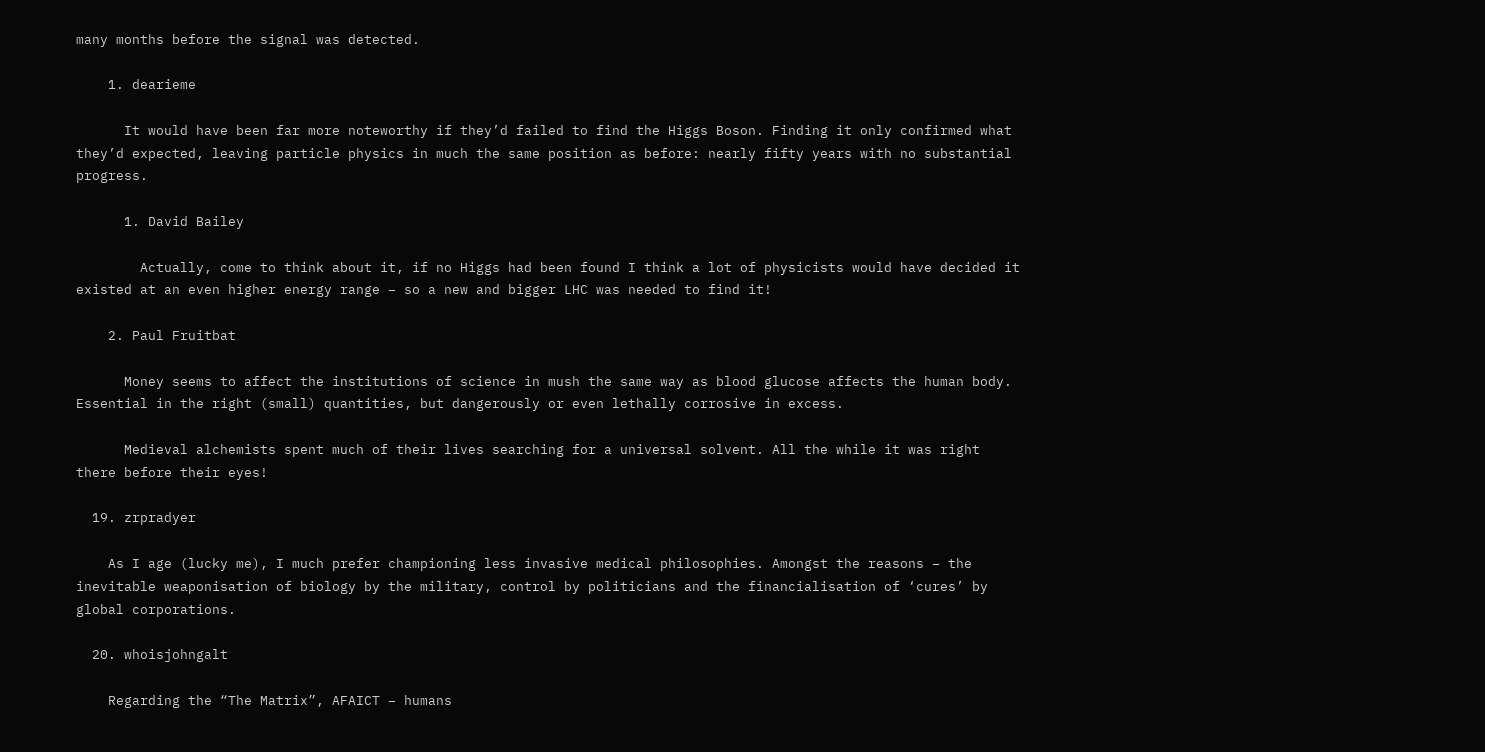many months before the signal was detected.

    1. dearieme

      It would have been far more noteworthy if they’d failed to find the Higgs Boson. Finding it only confirmed what they’d expected, leaving particle physics in much the same position as before: nearly fifty years with no substantial progress.

      1. David Bailey

        Actually, come to think about it, if no Higgs had been found I think a lot of physicists would have decided it existed at an even higher energy range – so a new and bigger LHC was needed to find it!

    2. Paul Fruitbat

      Money seems to affect the institutions of science in mush the same way as blood glucose affects the human body. Essential in the right (small) quantities, but dangerously or even lethally corrosive in excess.

      Medieval alchemists spent much of their lives searching for a universal solvent. All the while it was right there before their eyes!

  19. zrpradyer

    As I age (lucky me), I much prefer championing less invasive medical philosophies. Amongst the reasons – the inevitable weaponisation of biology by the military, control by politicians and the financialisation of ‘cures’ by global corporations.

  20. whoisjohngalt

    Regarding the “The Matrix”, AFAICT – humans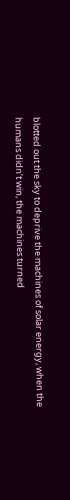blotted out the sky to deprive the machines of solar energy, when the humans didn’t win, the machines turned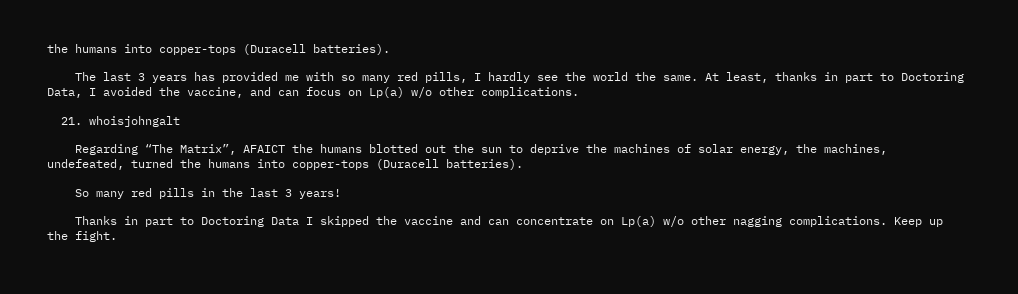the humans into copper-tops (Duracell batteries).

    The last 3 years has provided me with so many red pills, I hardly see the world the same. At least, thanks in part to Doctoring Data, I avoided the vaccine, and can focus on Lp(a) w/o other complications.

  21. whoisjohngalt

    Regarding “The Matrix”, AFAICT the humans blotted out the sun to deprive the machines of solar energy, the machines, undefeated, turned the humans into copper-tops (Duracell batteries).

    So many red pills in the last 3 years!

    Thanks in part to Doctoring Data I skipped the vaccine and can concentrate on Lp(a) w/o other nagging complications. Keep up the fight.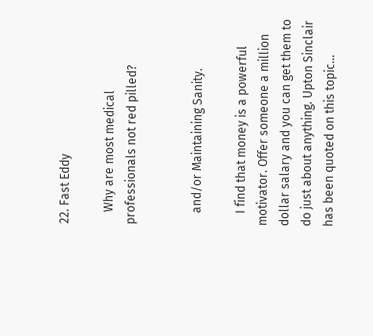22. Fast Eddy

    Why are most medical professionals not red pilled?


    and/or Maintaining Sanity.

    I find that money is a powerful motivator. Offer someone a million dollar salary and you can get them to do just about anything. Upton Sinclair has been quoted on this topic…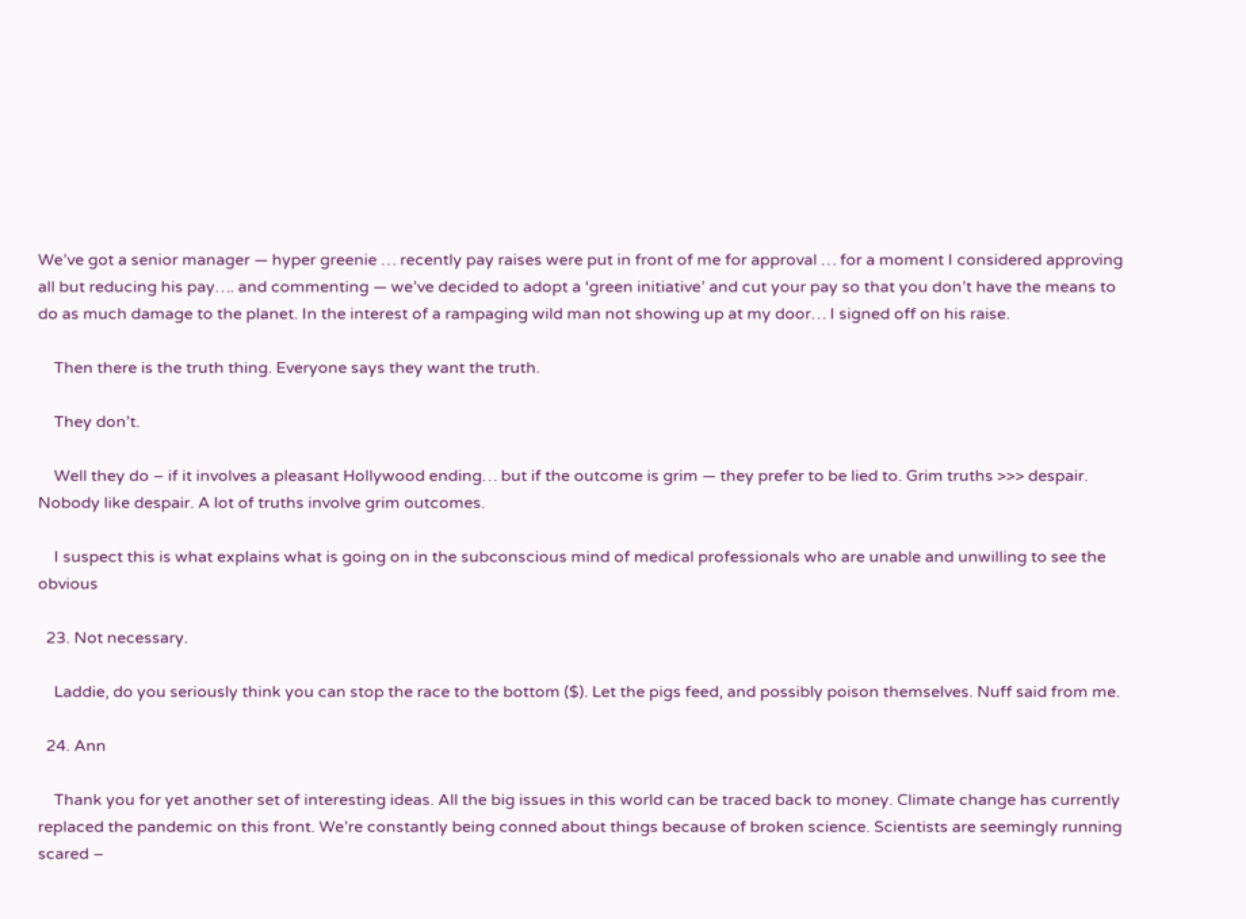We’ve got a senior manager — hyper greenie … recently pay raises were put in front of me for approval … for a moment I considered approving all but reducing his pay…. and commenting — we’ve decided to adopt a ‘green initiative’ and cut your pay so that you don’t have the means to do as much damage to the planet. In the interest of a rampaging wild man not showing up at my door… I signed off on his raise.

    Then there is the truth thing. Everyone says they want the truth.

    They don’t.

    Well they do – if it involves a pleasant Hollywood ending… but if the outcome is grim — they prefer to be lied to. Grim truths >>> despair. Nobody like despair. A lot of truths involve grim outcomes.

    I suspect this is what explains what is going on in the subconscious mind of medical professionals who are unable and unwilling to see the obvious

  23. Not necessary.

    Laddie, do you seriously think you can stop the race to the bottom ($). Let the pigs feed, and possibly poison themselves. Nuff said from me.

  24. Ann

    Thank you for yet another set of interesting ideas. All the big issues in this world can be traced back to money. Climate change has currently replaced the pandemic on this front. We’re constantly being conned about things because of broken science. Scientists are seemingly running scared –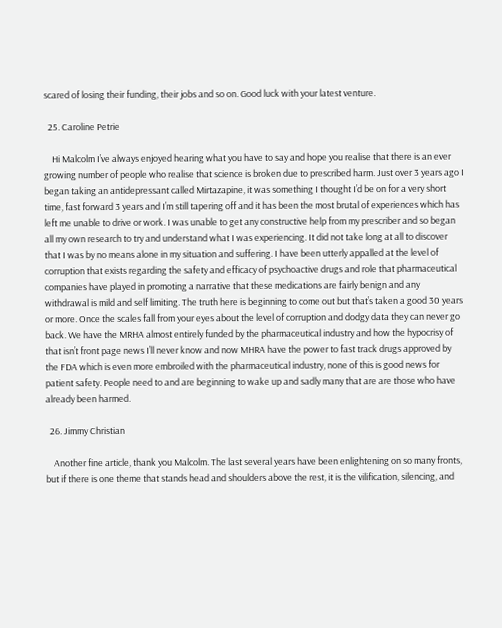scared of losing their funding, their jobs and so on. Good luck with your latest venture.

  25. Caroline Petrie

    Hi Malcolm I’ve always enjoyed hearing what you have to say and hope you realise that there is an ever growing number of people who realise that science is broken due to prescribed harm. Just over 3 years ago I began taking an antidepressant called Mirtazapine, it was something I thought I’d be on for a very short time, fast forward 3 years and I’m still tapering off and it has been the most brutal of experiences which has left me unable to drive or work. I was unable to get any constructive help from my prescriber and so began all my own research to try and understand what I was experiencing. It did not take long at all to discover that I was by no means alone in my situation and suffering. I have been utterly appalled at the level of corruption that exists regarding the safety and efficacy of psychoactive drugs and role that pharmaceutical companies have played in promoting a narrative that these medications are fairly benign and any withdrawal is mild and self limiting. The truth here is beginning to come out but that’s taken a good 30 years or more. Once the scales fall from your eyes about the level of corruption and dodgy data they can never go back. We have the MRHA almost entirely funded by the pharmaceutical industry and how the hypocrisy of that isn’t front page news I’ll never know and now MHRA have the power to fast track drugs approved by the FDA which is even more embroiled with the pharmaceutical industry, none of this is good news for patient safety. People need to and are beginning to wake up and sadly many that are are those who have already been harmed.

  26. Jimmy Christian

    Another fine article, thank you Malcolm. The last several years have been enlightening on so many fronts, but if there is one theme that stands head and shoulders above the rest, it is the vilification, silencing, and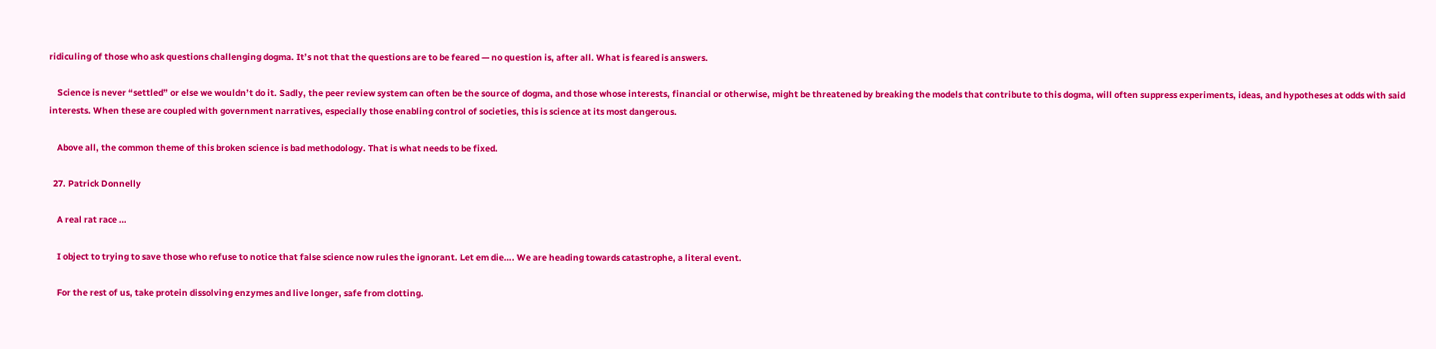ridiculing of those who ask questions challenging dogma. It’s not that the questions are to be feared — no question is, after all. What is feared is answers.

    Science is never “settled” or else we wouldn’t do it. Sadly, the peer review system can often be the source of dogma, and those whose interests, financial or otherwise, might be threatened by breaking the models that contribute to this dogma, will often suppress experiments, ideas, and hypotheses at odds with said interests. When these are coupled with government narratives, especially those enabling control of societies, this is science at its most dangerous.

    Above all, the common theme of this broken science is bad methodology. That is what needs to be fixed.

  27. Patrick Donnelly

    A real rat race …

    I object to trying to save those who refuse to notice that false science now rules the ignorant. Let em die…. We are heading towards catastrophe, a literal event.

    For the rest of us, take protein dissolving enzymes and live longer, safe from clotting.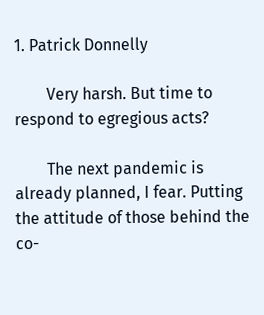1. Patrick Donnelly

        Very harsh. But time to respond to egregious acts?

        The next pandemic is already planned, I fear. Putting the attitude of those behind the co-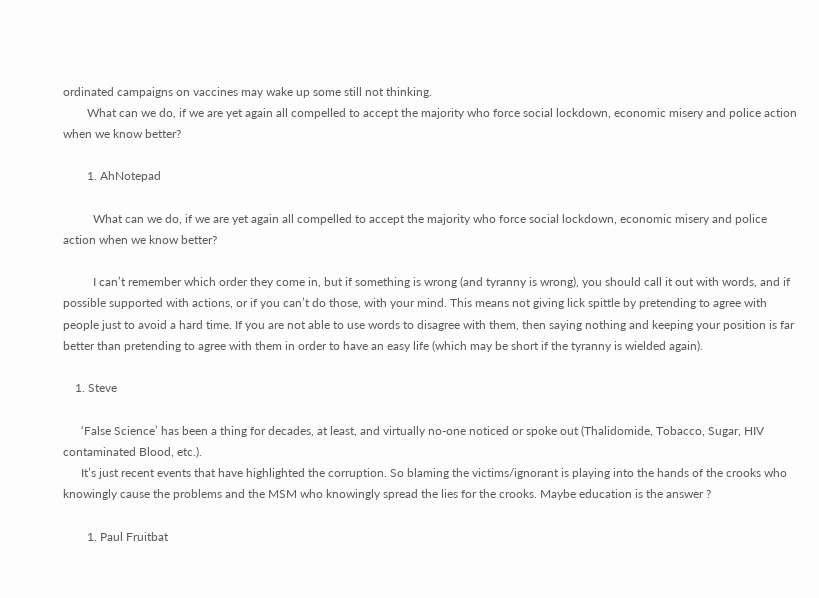ordinated campaigns on vaccines may wake up some still not thinking.
        What can we do, if we are yet again all compelled to accept the majority who force social lockdown, economic misery and police action when we know better?

        1. AhNotepad

          What can we do, if we are yet again all compelled to accept the majority who force social lockdown, economic misery and police action when we know better?

          I can’t remember which order they come in, but if something is wrong (and tyranny is wrong), you should call it out with words, and if possible supported with actions, or if you can’t do those, with your mind. This means not giving lick spittle by pretending to agree with people just to avoid a hard time. If you are not able to use words to disagree with them, then saying nothing and keeping your position is far better than pretending to agree with them in order to have an easy life (which may be short if the tyranny is wielded again).

    1. Steve

      ‘False Science’ has been a thing for decades, at least, and virtually no-one noticed or spoke out (Thalidomide, Tobacco, Sugar, HIV contaminated Blood, etc.).
      It’s just recent events that have highlighted the corruption. So blaming the victims/ignorant is playing into the hands of the crooks who knowingly cause the problems and the MSM who knowingly spread the lies for the crooks. Maybe education is the answer ?

        1. Paul Fruitbat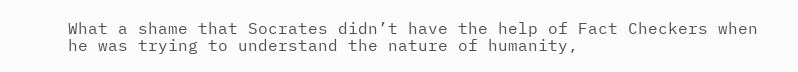What a shame that Socrates didn’t have the help of Fact Checkers when he was trying to understand the nature of humanity,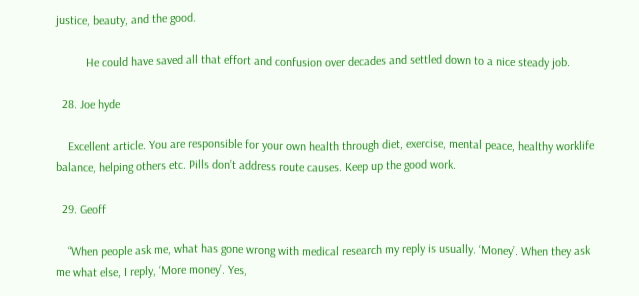justice, beauty, and the good.

          He could have saved all that effort and confusion over decades and settled down to a nice steady job.

  28. Joe hyde

    Excellent article. You are responsible for your own health through diet, exercise, mental peace, healthy worklife balance, helping others etc. Pills don’t address route causes. Keep up the good work.

  29. Geoff

    “When people ask me, what has gone wrong with medical research my reply is usually. ‘Money’. When they ask me what else, I reply, ‘More money’. Yes,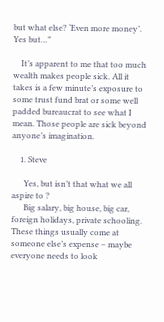but what else? ‘Even more money’. Yes but…”

    It’s apparent to me that too much wealth makes people sick. All it takes is a few minute’s exposure to some trust fund brat or some well padded bureaucrat to see what I mean. Those people are sick beyond anyone’s imagination.

    1. Steve

      Yes, but isn’t that what we all aspire to ?
      Big salary, big house, big car, foreign holidays, private schooling. These things usually come at someone else’s expense – maybe everyone needs to look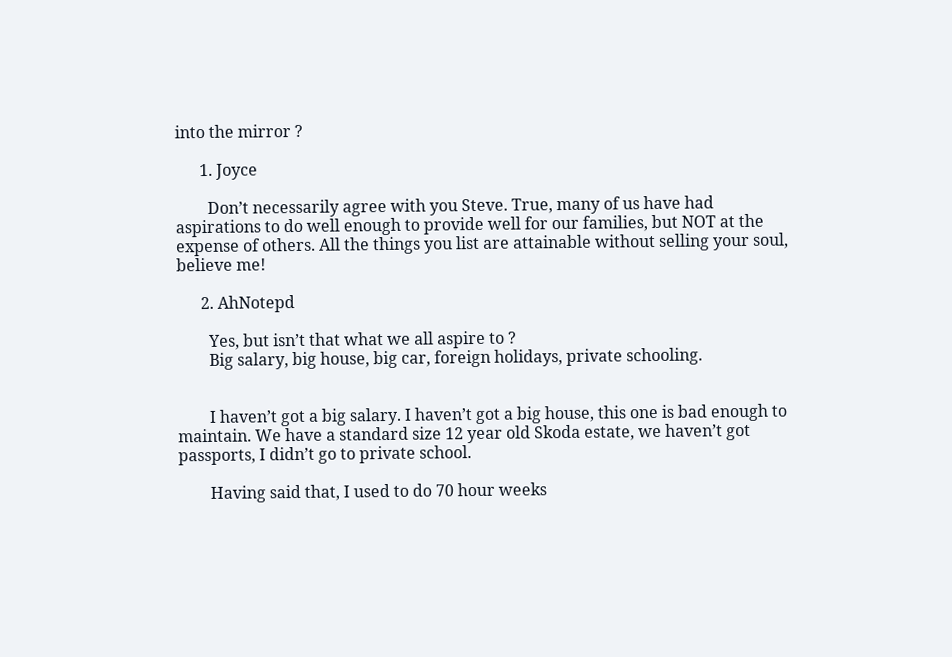into the mirror ?

      1. Joyce

        Don’t necessarily agree with you Steve. True, many of us have had aspirations to do well enough to provide well for our families, but NOT at the expense of others. All the things you list are attainable without selling your soul, believe me!

      2. AhNotepd

        Yes, but isn’t that what we all aspire to ?
        Big salary, big house, big car, foreign holidays, private schooling.


        I haven’t got a big salary. I haven’t got a big house, this one is bad enough to maintain. We have a standard size 12 year old Skoda estate, we haven’t got passports, I didn’t go to private school.

        Having said that, I used to do 70 hour weeks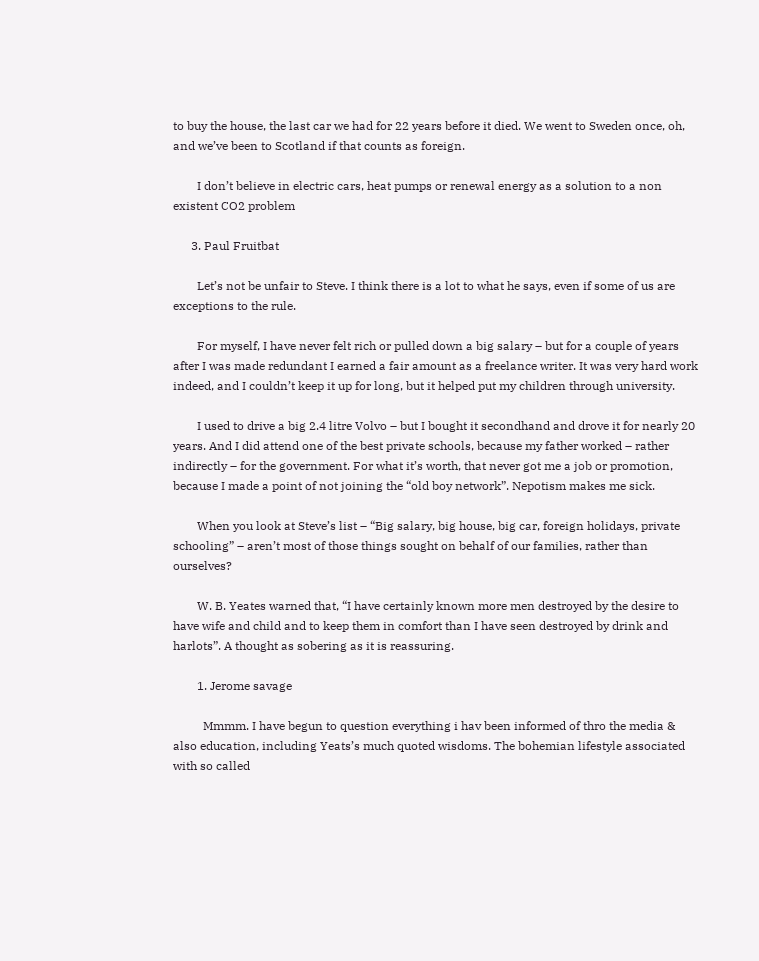to buy the house, the last car we had for 22 years before it died. We went to Sweden once, oh, and we’ve been to Scotland if that counts as foreign.

        I don’t believe in electric cars, heat pumps or renewal energy as a solution to a non existent CO2 problem

      3. Paul Fruitbat

        Let’s not be unfair to Steve. I think there is a lot to what he says, even if some of us are exceptions to the rule.

        For myself, I have never felt rich or pulled down a big salary – but for a couple of years after I was made redundant I earned a fair amount as a freelance writer. It was very hard work indeed, and I couldn’t keep it up for long, but it helped put my children through university.

        I used to drive a big 2.4 litre Volvo – but I bought it secondhand and drove it for nearly 20 years. And I did attend one of the best private schools, because my father worked – rather indirectly – for the government. For what it’s worth, that never got me a job or promotion, because I made a point of not joining the “old boy network”. Nepotism makes me sick.

        When you look at Steve’s list – “Big salary, big house, big car, foreign holidays, private schooling” – aren’t most of those things sought on behalf of our families, rather than ourselves?

        W. B. Yeates warned that, “I have certainly known more men destroyed by the desire to have wife and child and to keep them in comfort than I have seen destroyed by drink and harlots”. A thought as sobering as it is reassuring.

        1. Jerome savage

          Mmmm. I have begun to question everything i hav been informed of thro the media & also education, including Yeats’s much quoted wisdoms. The bohemian lifestyle associated with so called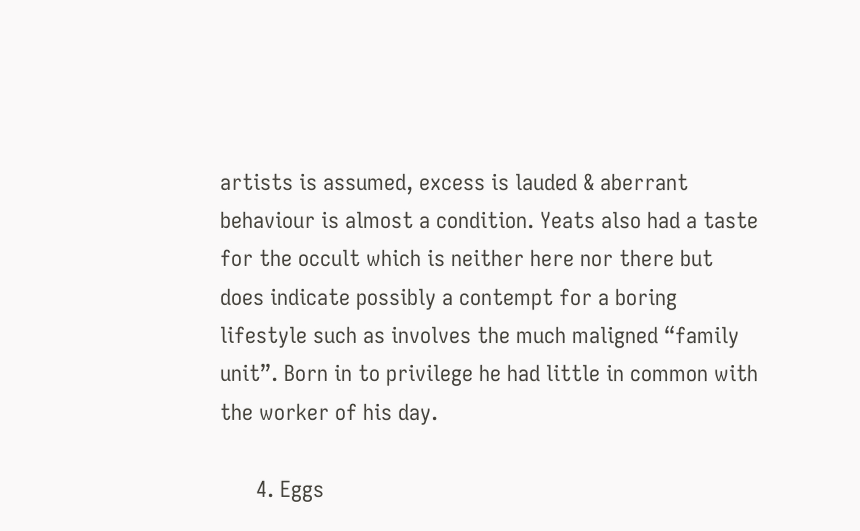artists is assumed, excess is lauded & aberrant behaviour is almost a condition. Yeats also had a taste for the occult which is neither here nor there but does indicate possibly a contempt for a boring lifestyle such as involves the much maligned “family unit”. Born in to privilege he had little in common with the worker of his day.

      4. Eggs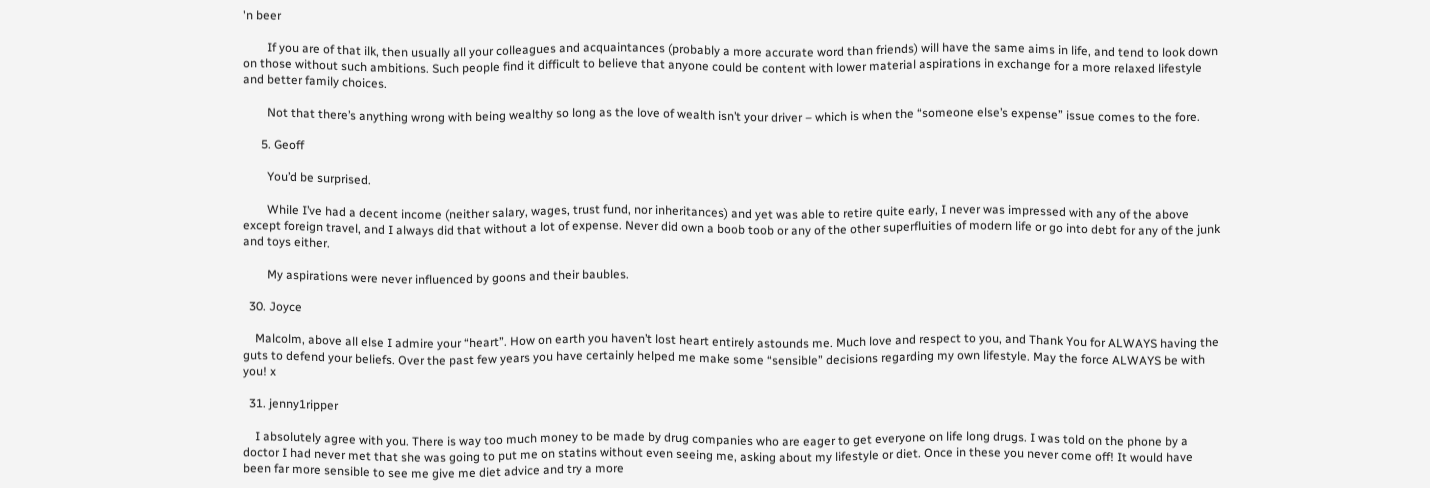'n beer

        If you are of that ilk, then usually all your colleagues and acquaintances (probably a more accurate word than friends) will have the same aims in life, and tend to look down on those without such ambitions. Such people find it difficult to believe that anyone could be content with lower material aspirations in exchange for a more relaxed lifestyle and better family choices.

        Not that there’s anything wrong with being wealthy so long as the love of wealth isn’t your driver – which is when the “someone else’s expense” issue comes to the fore.

      5. Geoff

        You’d be surprised.

        While I’ve had a decent income (neither salary, wages, trust fund, nor inheritances) and yet was able to retire quite early, I never was impressed with any of the above except foreign travel, and I always did that without a lot of expense. Never did own a boob toob or any of the other superfluities of modern life or go into debt for any of the junk and toys either.

        My aspirations were never influenced by goons and their baubles.

  30. Joyce

    Malcolm, above all else I admire your “heart”. How on earth you haven’t lost heart entirely astounds me. Much love and respect to you, and Thank You for ALWAYS having the guts to defend your beliefs. Over the past few years you have certainly helped me make some “sensible” decisions regarding my own lifestyle. May the force ALWAYS be with you! x

  31. jenny1ripper

    I absolutely agree with you. There is way too much money to be made by drug companies who are eager to get everyone on life long drugs. I was told on the phone by a doctor I had never met that she was going to put me on statins without even seeing me, asking about my lifestyle or diet. Once in these you never come off! It would have been far more sensible to see me give me diet advice and try a more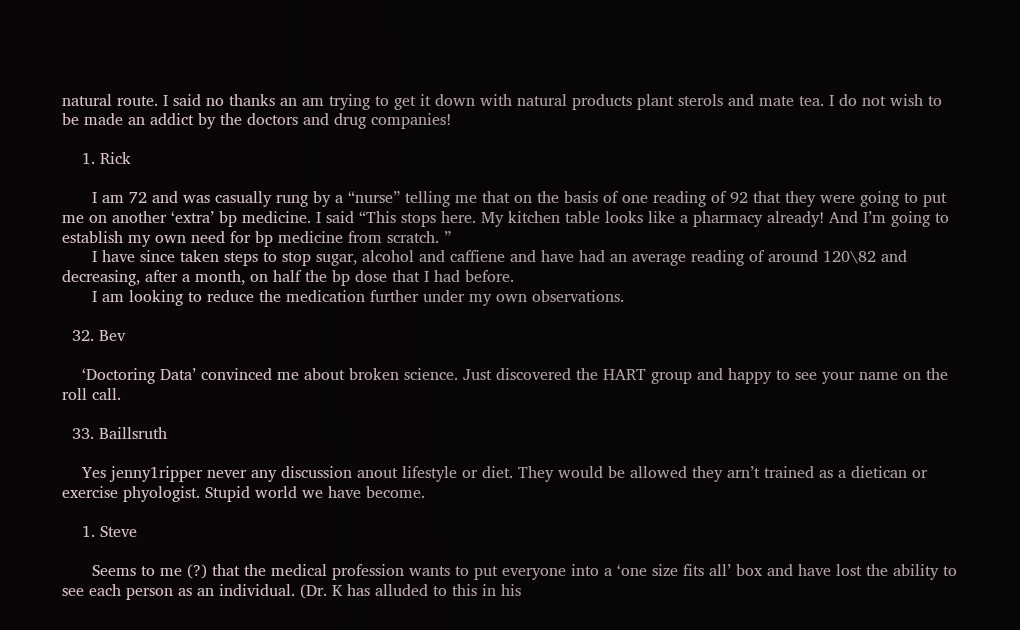natural route. I said no thanks an am trying to get it down with natural products plant sterols and mate tea. I do not wish to be made an addict by the doctors and drug companies!

    1. Rick

      I am 72 and was casually rung by a “nurse” telling me that on the basis of one reading of 92 that they were going to put me on another ‘extra’ bp medicine. I said “This stops here. My kitchen table looks like a pharmacy already! And I’m going to establish my own need for bp medicine from scratch. ”
      I have since taken steps to stop sugar, alcohol and caffiene and have had an average reading of around 120\82 and decreasing, after a month, on half the bp dose that I had before.
      I am looking to reduce the medication further under my own observations.

  32. Bev

    ‘Doctoring Data’ convinced me about broken science. Just discovered the HART group and happy to see your name on the roll call.

  33. Baillsruth

    Yes jenny1ripper never any discussion anout lifestyle or diet. They would be allowed they arn’t trained as a dietican or exercise phyologist. Stupid world we have become.

    1. Steve

      Seems to me (?) that the medical profession wants to put everyone into a ‘one size fits all’ box and have lost the ability to see each person as an individual. (Dr. K has alluded to this in his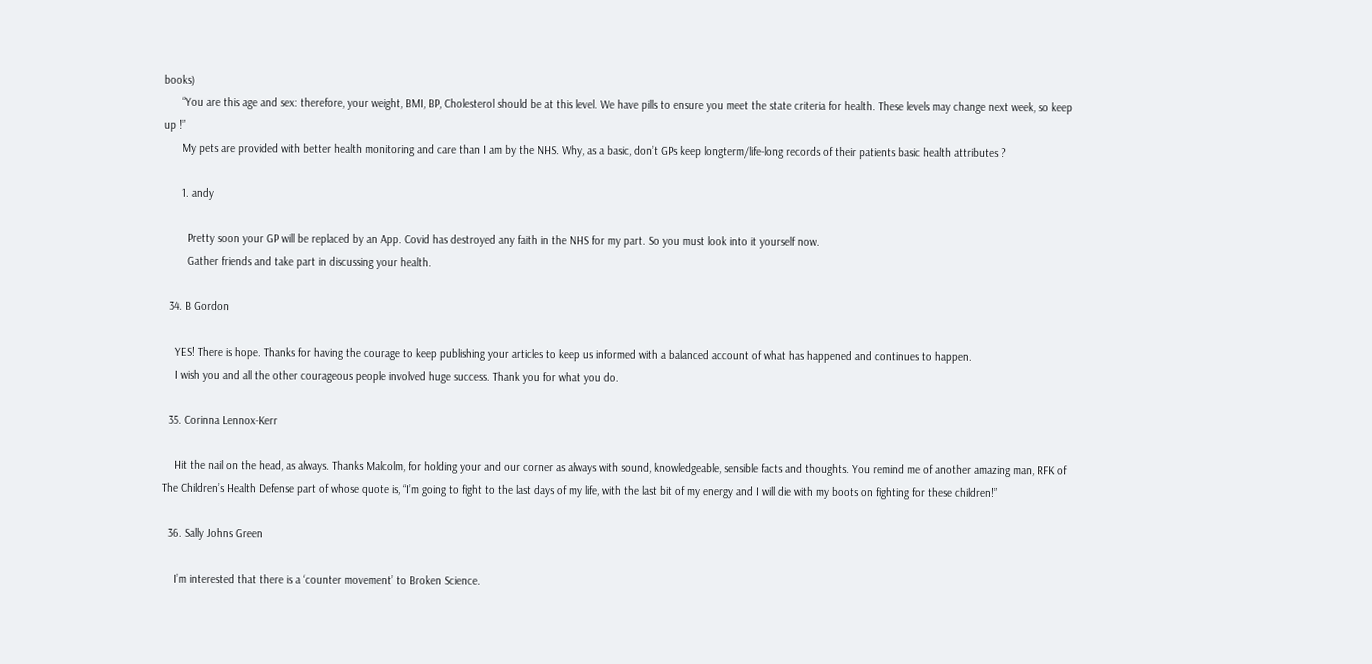books)
      “You are this age and sex: therefore, your weight, BMI, BP, Cholesterol should be at this level. We have pills to ensure you meet the state criteria for health. These levels may change next week, so keep up !”
      My pets are provided with better health monitoring and care than I am by the NHS. Why, as a basic, don’t GPs keep longterm/life-long records of their patients basic health attributes ?

      1. andy

        Pretty soon your GP will be replaced by an App. Covid has destroyed any faith in the NHS for my part. So you must look into it yourself now.
        Gather friends and take part in discussing your health.

  34. B Gordon

    YES! There is hope. Thanks for having the courage to keep publishing your articles to keep us informed with a balanced account of what has happened and continues to happen.
    I wish you and all the other courageous people involved huge success. Thank you for what you do.

  35. Corinna Lennox-Kerr

    Hit the nail on the head, as always. Thanks Malcolm, for holding your and our corner as always with sound, knowledgeable, sensible facts and thoughts. You remind me of another amazing man, RFK of The Children’s Health Defense part of whose quote is, “I’m going to fight to the last days of my life, with the last bit of my energy and I will die with my boots on fighting for these children!”

  36. Sally Johns Green

    I’m interested that there is a ‘counter movement’ to Broken Science.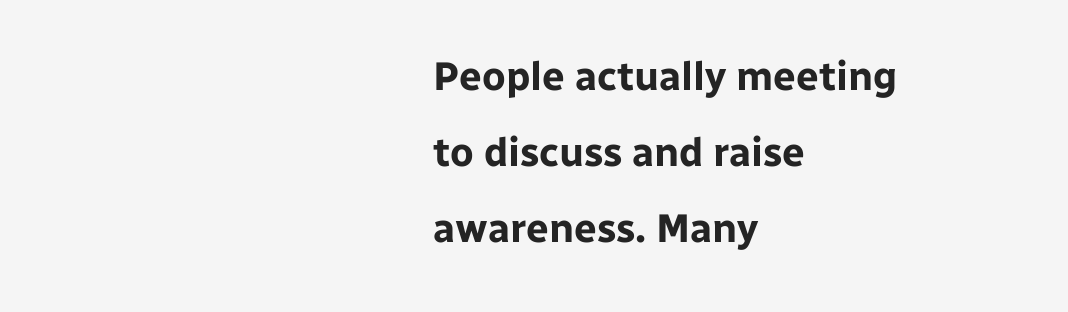People actually meeting to discuss and raise awareness. Many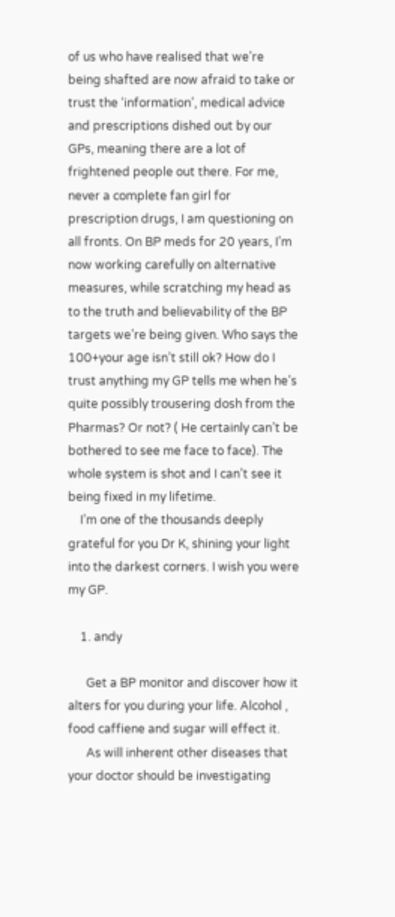of us who have realised that we’re being shafted are now afraid to take or trust the ‘information’, medical advice and prescriptions dished out by our GPs, meaning there are a lot of frightened people out there. For me, never a complete fan girl for prescription drugs, I am questioning on all fronts. On BP meds for 20 years, I’m now working carefully on alternative measures, while scratching my head as to the truth and believability of the BP targets we’re being given. Who says the 100+your age isn’t still ok? How do I trust anything my GP tells me when he’s quite possibly trousering dosh from the Pharmas? Or not? ( He certainly can’t be bothered to see me face to face). The whole system is shot and I can’t see it being fixed in my lifetime.
    I’m one of the thousands deeply grateful for you Dr K, shining your light into the darkest corners. I wish you were my GP.

    1. andy

      Get a BP monitor and discover how it alters for you during your life. Alcohol , food caffiene and sugar will effect it.
      As will inherent other diseases that your doctor should be investigating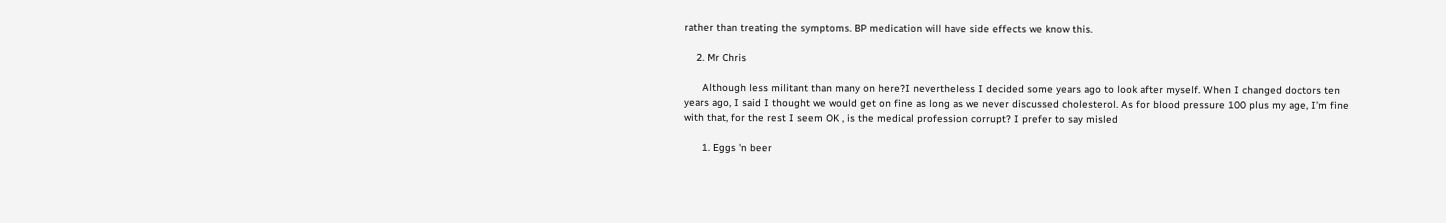rather than treating the symptoms. BP medication will have side effects we know this.

    2. Mr Chris

      Although less militant than many on here?I nevertheless I decided some years ago to look after myself. When I changed doctors ten years ago, I said I thought we would get on fine as long as we never discussed cholesterol. As for blood pressure 100 plus my age, I’m fine with that, for the rest I seem OK , is the medical profession corrupt? I prefer to say misled

      1. Eggs 'n beer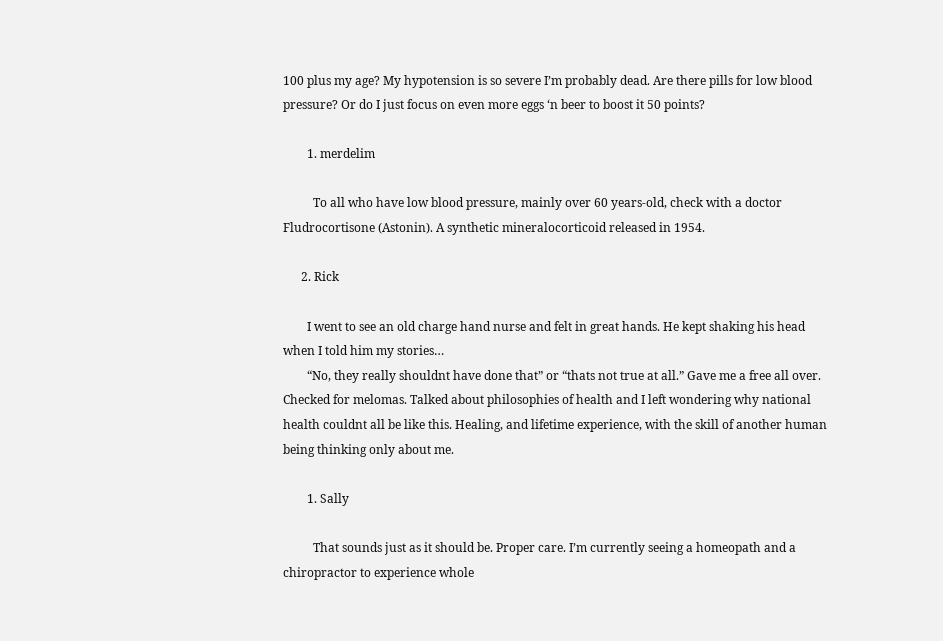100 plus my age? My hypotension is so severe I’m probably dead. Are there pills for low blood pressure? Or do I just focus on even more eggs ‘n beer to boost it 50 points?

        1. merdelim

          To all who have low blood pressure, mainly over 60 years-old, check with a doctor Fludrocortisone (Astonin). A synthetic mineralocorticoid released in 1954.

      2. Rick

        I went to see an old charge hand nurse and felt in great hands. He kept shaking his head when I told him my stories…
        “No, they really shouldnt have done that” or “thats not true at all.” Gave me a free all over. Checked for melomas. Talked about philosophies of health and I left wondering why national health couldnt all be like this. Healing, and lifetime experience, with the skill of another human being thinking only about me.

        1. Sally

          That sounds just as it should be. Proper care. I’m currently seeing a homeopath and a chiropractor to experience whole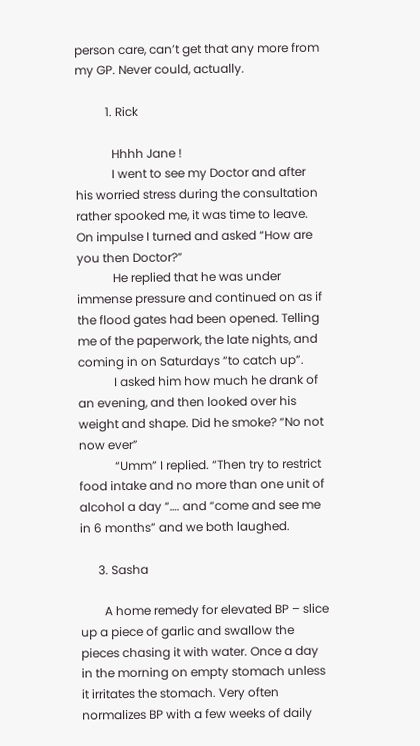person care, can’t get that any more from my GP. Never could, actually.

          1. Rick

            Hhhh Jane !
            I went to see my Doctor and after his worried stress during the consultation rather spooked me, it was time to leave. On impulse I turned and asked “How are you then Doctor?”
            He replied that he was under immense pressure and continued on as if the flood gates had been opened. Telling me of the paperwork, the late nights, and coming in on Saturdays “to catch up”.
            I asked him how much he drank of an evening, and then looked over his weight and shape. Did he smoke? “No not now ever”
            “Umm” I replied. “Then try to restrict food intake and no more than one unit of alcohol a day “…. and “come and see me in 6 months” and we both laughed.

      3. Sasha

        A home remedy for elevated BP – slice up a piece of garlic and swallow the pieces chasing it with water. Once a day in the morning on empty stomach unless it irritates the stomach. Very often normalizes BP with a few weeks of daily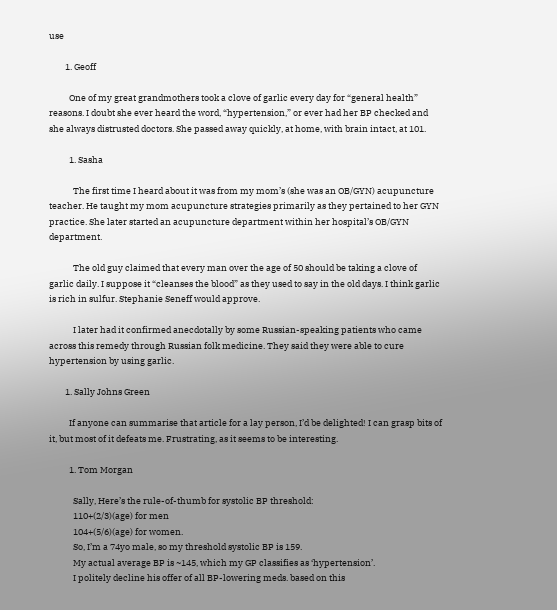use

        1. Geoff

          One of my great grandmothers took a clove of garlic every day for “general health” reasons. I doubt she ever heard the word, “hypertension,” or ever had her BP checked and she always distrusted doctors. She passed away quickly, at home, with brain intact, at 101.

          1. Sasha

            The first time I heard about it was from my mom’s (she was an OB/GYN) acupuncture teacher. He taught my mom acupuncture strategies primarily as they pertained to her GYN practice. She later started an acupuncture department within her hospital’s OB/GYN department.

            The old guy claimed that every man over the age of 50 should be taking a clove of garlic daily. I suppose it “cleanses the blood” as they used to say in the old days. I think garlic is rich in sulfur. Stephanie Seneff would approve.

            I later had it confirmed anecdotally by some Russian-speaking patients who came across this remedy through Russian folk medicine. They said they were able to cure hypertension by using garlic.

        1. Sally Johns Green

          If anyone can summarise that article for a lay person, I’d be delighted! I can grasp bits of it, but most of it defeats me. Frustrating, as it seems to be interesting.

          1. Tom Morgan

            Sally, Here’s the rule-of-thumb for systolic BP threshold:
            110+(2/3)(age) for men
            104+(5/6)(age) for women.
            So, I’m a 74yo male, so my threshold systolic BP is 159.
            My actual average BP is ~145, which my GP classifies as ‘hypertension’.
            I politely decline his offer of all BP-lowering meds. based on this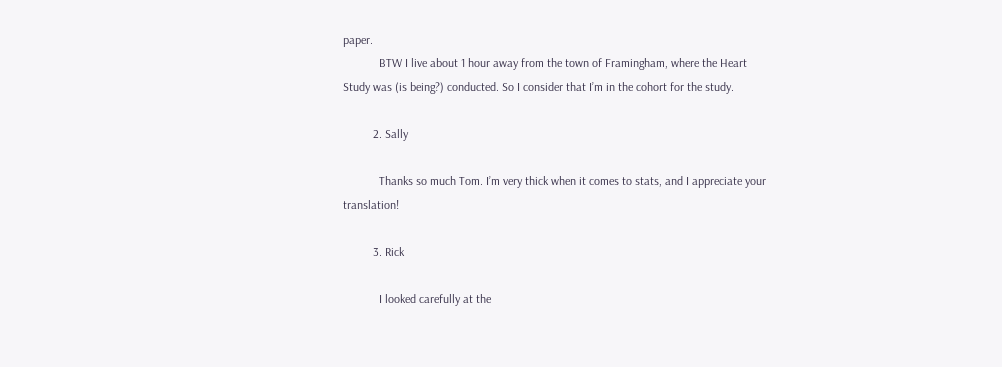paper.
            BTW I live about 1 hour away from the town of Framingham, where the Heart Study was (is being?) conducted. So I consider that I’m in the cohort for the study.

          2. Sally

            Thanks so much Tom. I’m very thick when it comes to stats, and I appreciate your translation!

          3. Rick

            I looked carefully at the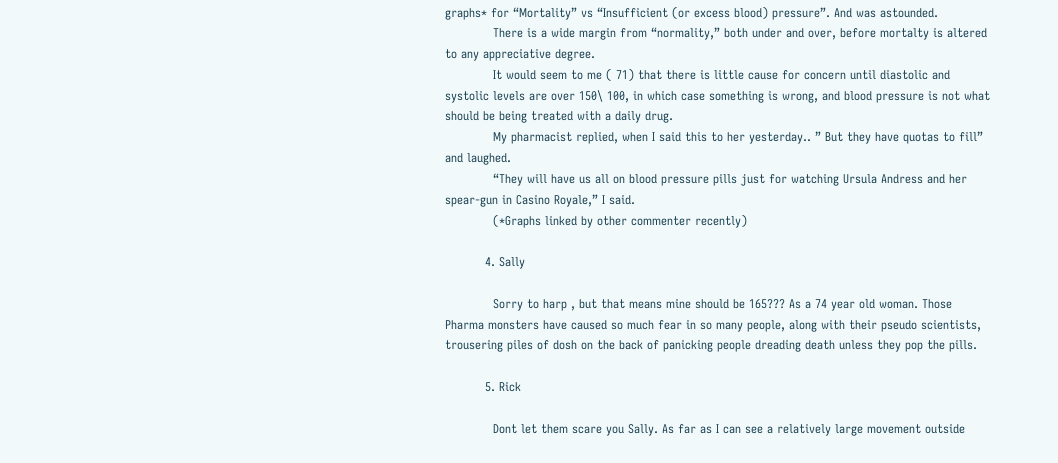graphs* for “Mortality” vs “Insufficient (or excess blood) pressure”. And was astounded.
            There is a wide margin from “normality,” both under and over, before mortalty is altered to any appreciative degree.
            It would seem to me ( 71) that there is little cause for concern until diastolic and systolic levels are over 150\ 100, in which case something is wrong, and blood pressure is not what should be being treated with a daily drug.
            My pharmacist replied, when I said this to her yesterday.. ” But they have quotas to fill” and laughed.
            “They will have us all on blood pressure pills just for watching Ursula Andress and her spear-gun in Casino Royale,” I said.
            (*Graphs linked by other commenter recently)

          4. Sally

            Sorry to harp , but that means mine should be 165??? As a 74 year old woman. Those Pharma monsters have caused so much fear in so many people, along with their pseudo scientists, trousering piles of dosh on the back of panicking people dreading death unless they pop the pills.

          5. Rick

            Dont let them scare you Sally. As far as I can see a relatively large movement outside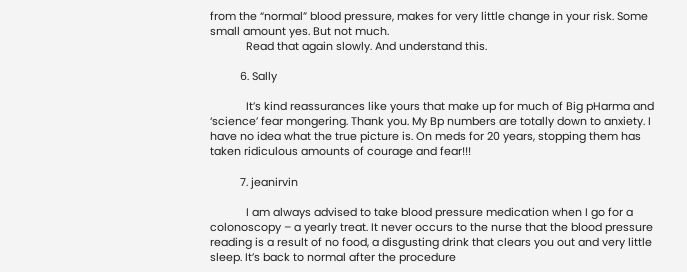from the “normal” blood pressure, makes for very little change in your risk. Some small amount yes. But not much.
            Read that again slowly. And understand this.

          6. Sally

            It’s kind reassurances like yours that make up for much of Big pHarma and ‘science’ fear mongering. Thank you. My Bp numbers are totally down to anxiety. I have no idea what the true picture is. On meds for 20 years, stopping them has taken ridiculous amounts of courage and fear!!!

          7. jeanirvin

            I am always advised to take blood pressure medication when I go for a colonoscopy – a yearly treat. It never occurs to the nurse that the blood pressure reading is a result of no food, a disgusting drink that clears you out and very little sleep. It’s back to normal after the procedure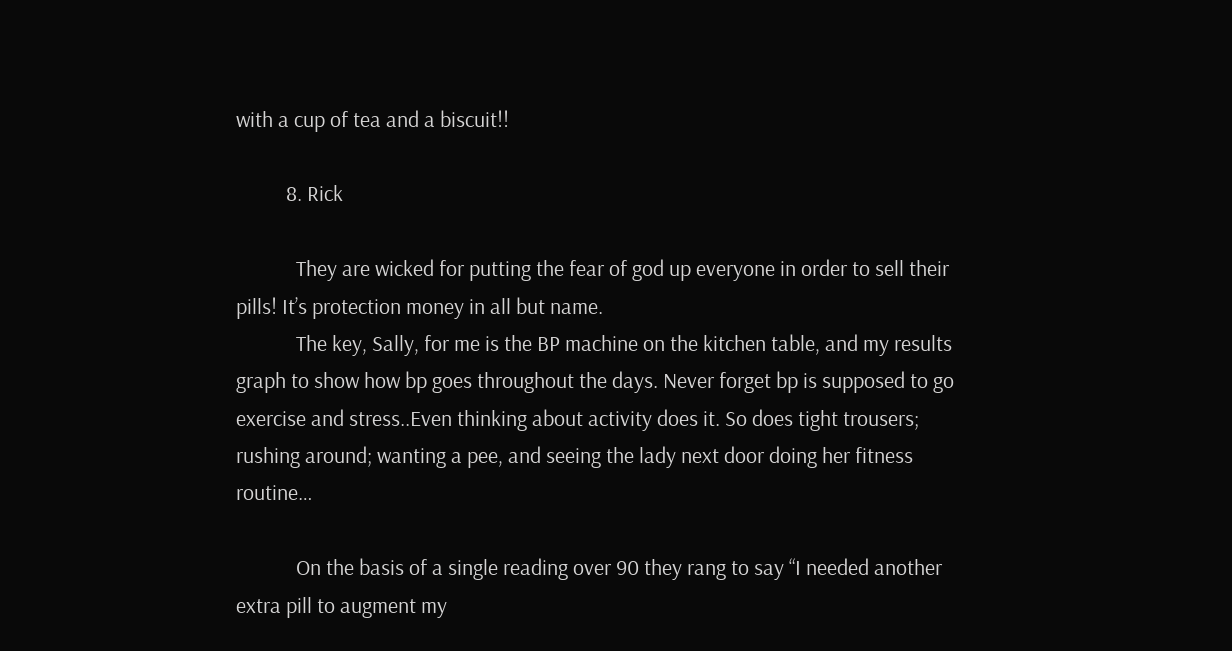with a cup of tea and a biscuit!!

          8. Rick

            They are wicked for putting the fear of god up everyone in order to sell their pills! It’s protection money in all but name.
            The key, Sally, for me is the BP machine on the kitchen table, and my results graph to show how bp goes throughout the days. Never forget bp is supposed to go exercise and stress..Even thinking about activity does it. So does tight trousers; rushing around; wanting a pee, and seeing the lady next door doing her fitness routine…

            On the basis of a single reading over 90 they rang to say “I needed another extra pill to augment my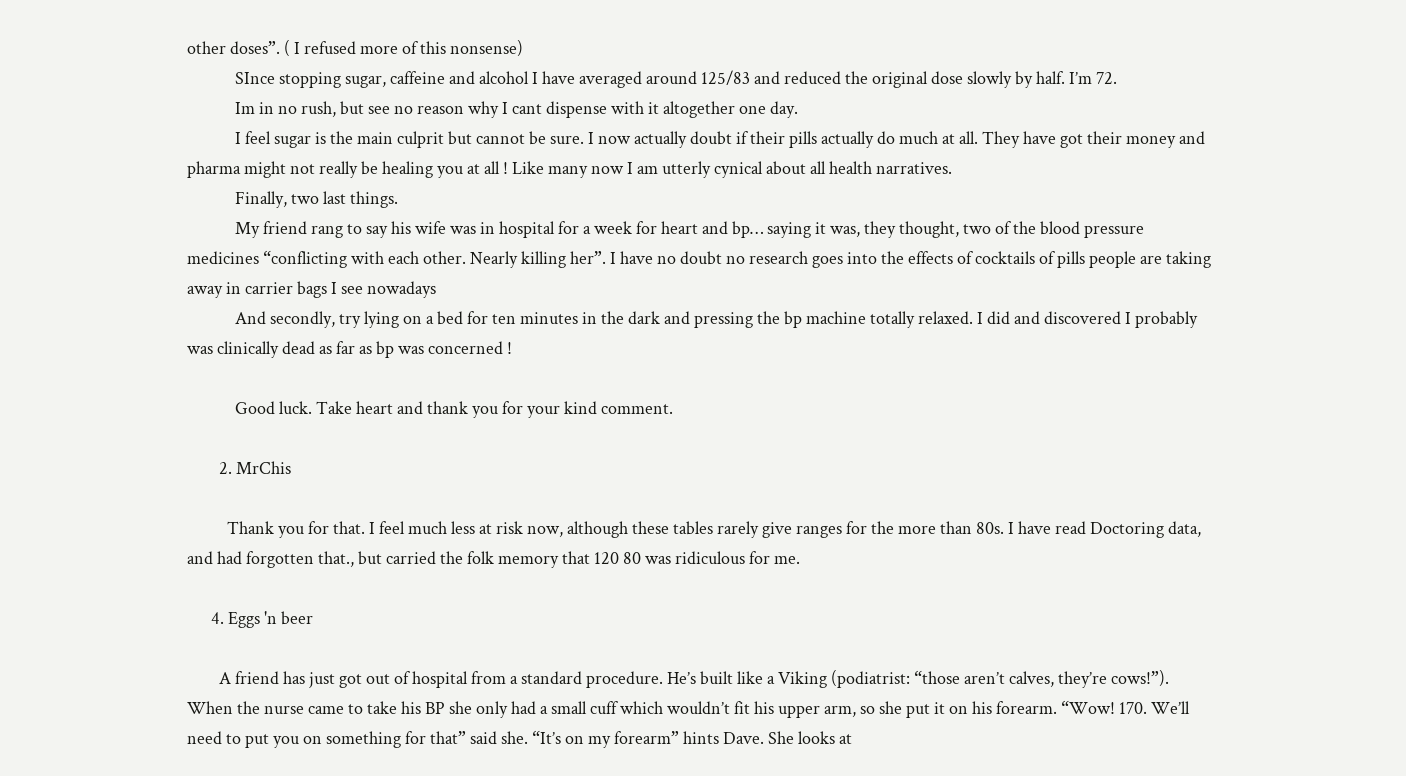other doses”. ( I refused more of this nonsense)
            SInce stopping sugar, caffeine and alcohol I have averaged around 125/83 and reduced the original dose slowly by half. I’m 72.
            Im in no rush, but see no reason why I cant dispense with it altogether one day.
            I feel sugar is the main culprit but cannot be sure. I now actually doubt if their pills actually do much at all. They have got their money and pharma might not really be healing you at all ! Like many now I am utterly cynical about all health narratives.
            Finally, two last things.
            My friend rang to say his wife was in hospital for a week for heart and bp… saying it was, they thought, two of the blood pressure medicines “conflicting with each other. Nearly killing her”. I have no doubt no research goes into the effects of cocktails of pills people are taking away in carrier bags I see nowadays
            And secondly, try lying on a bed for ten minutes in the dark and pressing the bp machine totally relaxed. I did and discovered I probably was clinically dead as far as bp was concerned !

            Good luck. Take heart and thank you for your kind comment.

        2. MrChis

          Thank you for that. I feel much less at risk now, although these tables rarely give ranges for the more than 80s. I have read Doctoring data, and had forgotten that., but carried the folk memory that 120 80 was ridiculous for me.

      4. Eggs 'n beer

        A friend has just got out of hospital from a standard procedure. He’s built like a Viking (podiatrist: “those aren’t calves, they’re cows!”). When the nurse came to take his BP she only had a small cuff which wouldn’t fit his upper arm, so she put it on his forearm. “Wow! 170. We’ll need to put you on something for that” said she. “It’s on my forearm” hints Dave. She looks at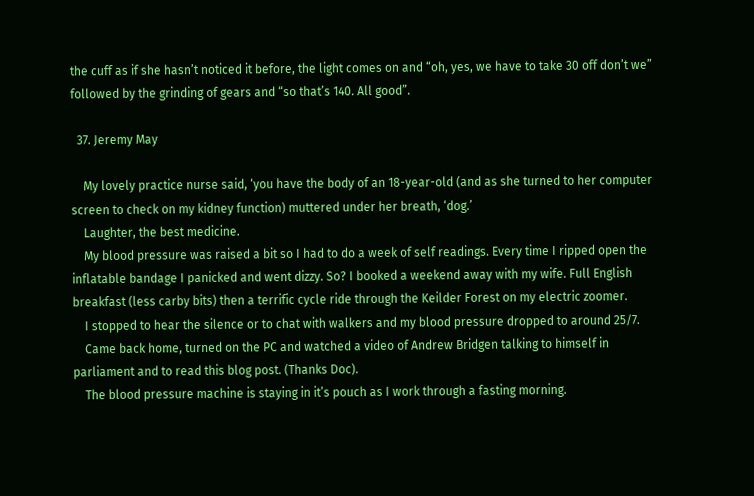the cuff as if she hasn’t noticed it before, the light comes on and “oh, yes, we have to take 30 off don’t we” followed by the grinding of gears and “so that’s 140. All good”.

  37. Jeremy May

    My lovely practice nurse said, ‘you have the body of an 18-year-old (and as she turned to her computer screen to check on my kidney function) muttered under her breath, ‘dog.’
    Laughter, the best medicine.
    My blood pressure was raised a bit so I had to do a week of self readings. Every time I ripped open the inflatable bandage I panicked and went dizzy. So? I booked a weekend away with my wife. Full English breakfast (less carby bits) then a terrific cycle ride through the Keilder Forest on my electric zoomer.
    I stopped to hear the silence or to chat with walkers and my blood pressure dropped to around 25/7.
    Came back home, turned on the PC and watched a video of Andrew Bridgen talking to himself in parliament and to read this blog post. (Thanks Doc).
    The blood pressure machine is staying in it’s pouch as I work through a fasting morning.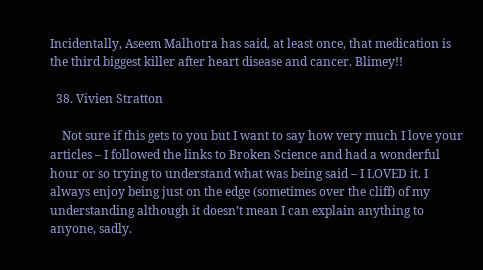Incidentally, Aseem Malhotra has said, at least once, that medication is the third biggest killer after heart disease and cancer. Blimey!!

  38. Vivien Stratton

    Not sure if this gets to you but I want to say how very much I love your articles – I followed the links to Broken Science and had a wonderful hour or so trying to understand what was being said – I LOVED it. I always enjoy being just on the edge (sometimes over the cliff) of my understanding although it doesn’t mean I can explain anything to anyone, sadly.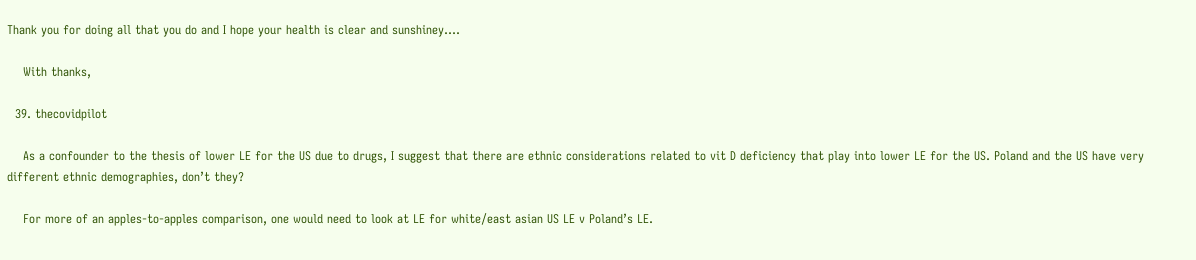Thank you for doing all that you do and I hope your health is clear and sunshiney….

    With thanks,

  39. thecovidpilot

    As a confounder to the thesis of lower LE for the US due to drugs, I suggest that there are ethnic considerations related to vit D deficiency that play into lower LE for the US. Poland and the US have very different ethnic demographies, don’t they?

    For more of an apples-to-apples comparison, one would need to look at LE for white/east asian US LE v Poland’s LE.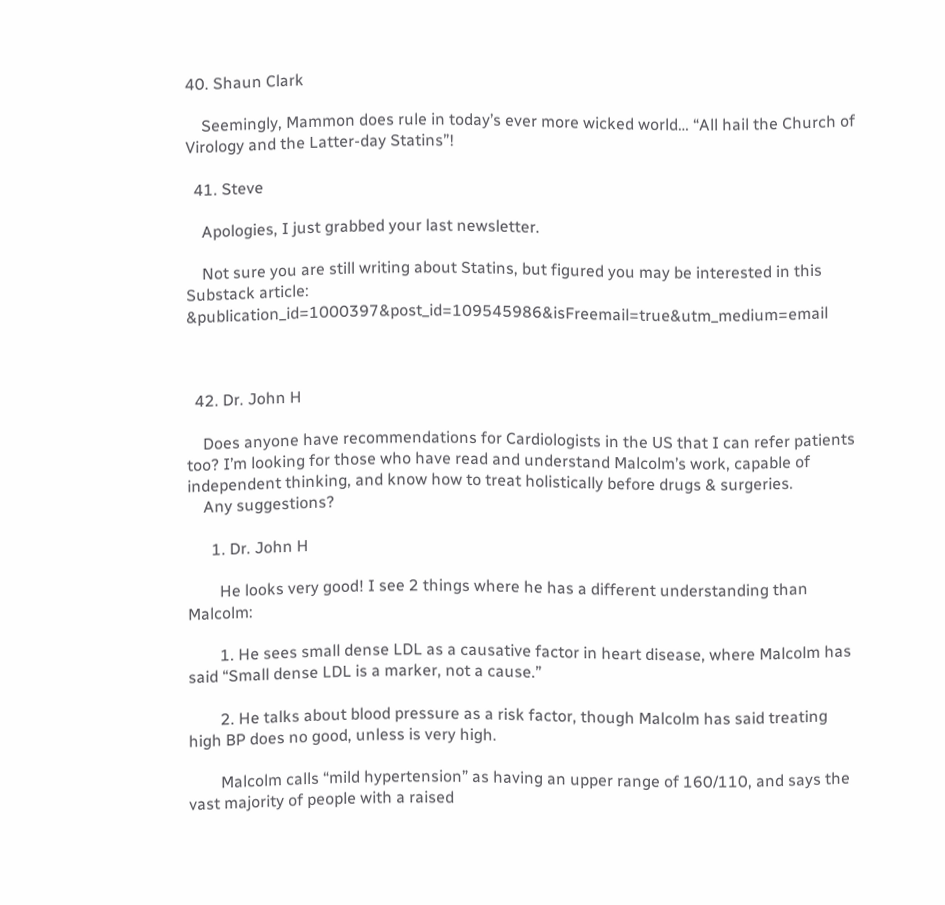40. Shaun Clark

    Seemingly, Mammon does rule in today’s ever more wicked world… “All hail the Church of Virology and the Latter-day Statins”!

  41. Steve

    Apologies, I just grabbed your last newsletter.

    Not sure you are still writing about Statins, but figured you may be interested in this Substack article: &publication_id=1000397&post_id=109545986&isFreemail=true&utm_medium=email



  42. Dr. John H

    Does anyone have recommendations for Cardiologists in the US that I can refer patients too? I’m looking for those who have read and understand Malcolm’s work, capable of independent thinking, and know how to treat holistically before drugs & surgeries.
    Any suggestions?

      1. Dr. John H

        He looks very good! I see 2 things where he has a different understanding than Malcolm:

        1. He sees small dense LDL as a causative factor in heart disease, where Malcolm has said “Small dense LDL is a marker, not a cause.”

        2. He talks about blood pressure as a risk factor, though Malcolm has said treating high BP does no good, unless is very high.

        Malcolm calls “mild hypertension” as having an upper range of 160/110, and says the vast majority of people with a raised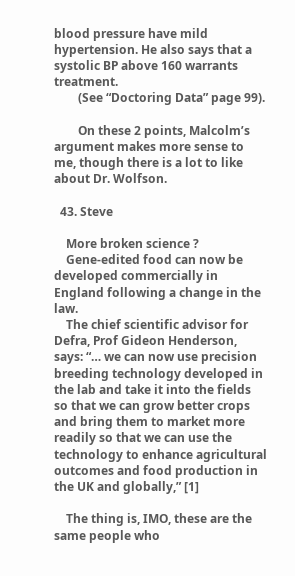blood pressure have mild hypertension. He also says that a systolic BP above 160 warrants treatment.
        (See “Doctoring Data” page 99).

        On these 2 points, Malcolm’s argument makes more sense to me, though there is a lot to like about Dr. Wolfson.

  43. Steve

    More broken science ?
    Gene-edited food can now be developed commercially in England following a change in the law.
    The chief scientific advisor for Defra, Prof Gideon Henderson, says: “… we can now use precision breeding technology developed in the lab and take it into the fields so that we can grow better crops and bring them to market more readily so that we can use the technology to enhance agricultural outcomes and food production in the UK and globally,” [1]

    The thing is, IMO, these are the same people who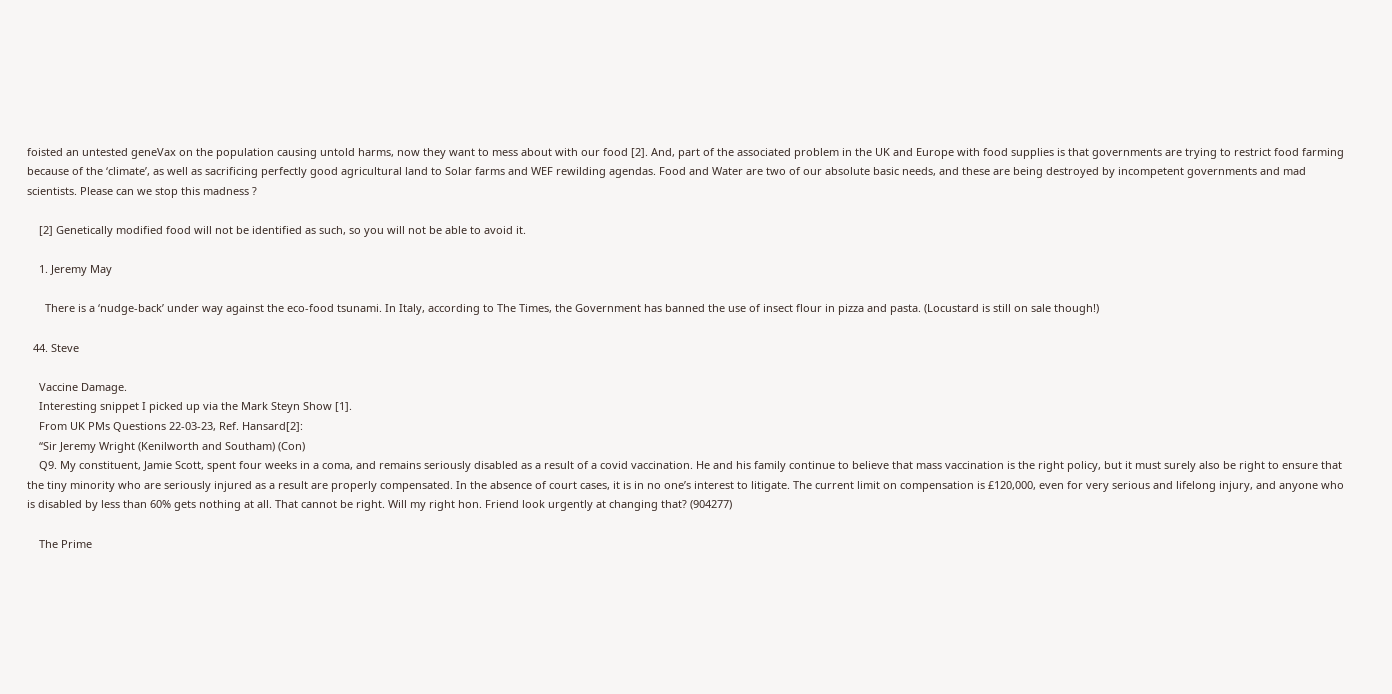foisted an untested geneVax on the population causing untold harms, now they want to mess about with our food [2]. And, part of the associated problem in the UK and Europe with food supplies is that governments are trying to restrict food farming because of the ‘climate’, as well as sacrificing perfectly good agricultural land to Solar farms and WEF rewilding agendas. Food and Water are two of our absolute basic needs, and these are being destroyed by incompetent governments and mad scientists. Please can we stop this madness ?

    [2] Genetically modified food will not be identified as such, so you will not be able to avoid it.

    1. Jeremy May

      There is a ‘nudge-back’ under way against the eco-food tsunami. In Italy, according to The Times, the Government has banned the use of insect flour in pizza and pasta. (Locustard is still on sale though!)

  44. Steve

    Vaccine Damage.
    Interesting snippet I picked up via the Mark Steyn Show [1].
    From UK PMs Questions 22-03-23, Ref. Hansard[2]:
    “Sir Jeremy Wright (Kenilworth and Southam) (Con)
    Q9. My constituent, Jamie Scott, spent four weeks in a coma, and remains seriously disabled as a result of a covid vaccination. He and his family continue to believe that mass vaccination is the right policy, but it must surely also be right to ensure that the tiny minority who are seriously injured as a result are properly compensated. In the absence of court cases, it is in no one’s interest to litigate. The current limit on compensation is £120,000, even for very serious and lifelong injury, and anyone who is disabled by less than 60% gets nothing at all. That cannot be right. Will my right hon. Friend look urgently at changing that? (904277)

    The Prime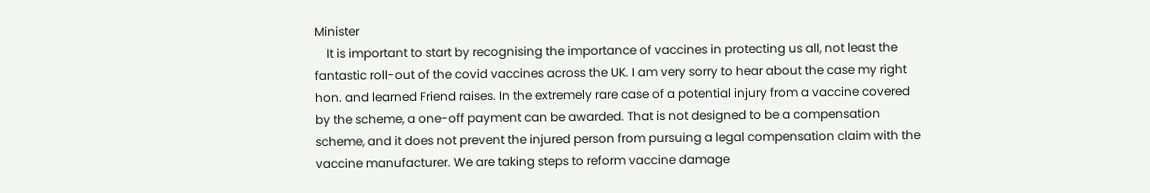Minister
    It is important to start by recognising the importance of vaccines in protecting us all, not least the fantastic roll-out of the covid vaccines across the UK. I am very sorry to hear about the case my right hon. and learned Friend raises. In the extremely rare case of a potential injury from a vaccine covered by the scheme, a one-off payment can be awarded. That is not designed to be a compensation scheme, and it does not prevent the injured person from pursuing a legal compensation claim with the vaccine manufacturer. We are taking steps to reform vaccine damage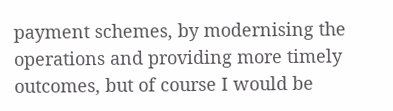payment schemes, by modernising the operations and providing more timely outcomes, but of course I would be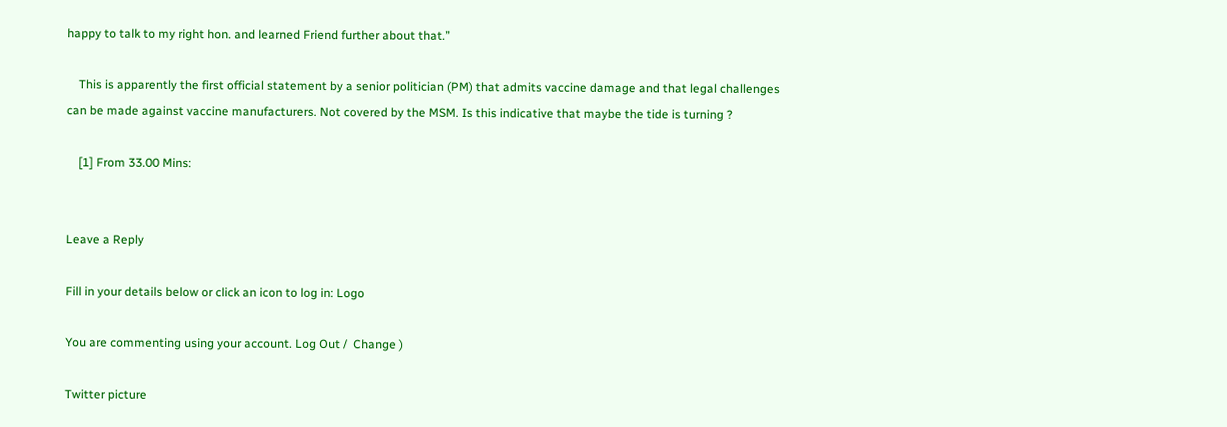happy to talk to my right hon. and learned Friend further about that.”

    This is apparently the first official statement by a senior politician (PM) that admits vaccine damage and that legal challenges can be made against vaccine manufacturers. Not covered by the MSM. Is this indicative that maybe the tide is turning ?

    [1] From 33.00 Mins:


Leave a Reply

Fill in your details below or click an icon to log in: Logo

You are commenting using your account. Log Out /  Change )

Twitter picture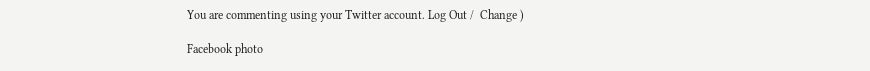You are commenting using your Twitter account. Log Out /  Change )

Facebook photo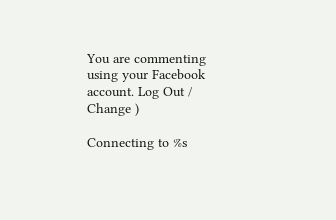You are commenting using your Facebook account. Log Out /  Change )

Connecting to %s